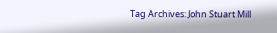Tag Archives: John Stuart Mill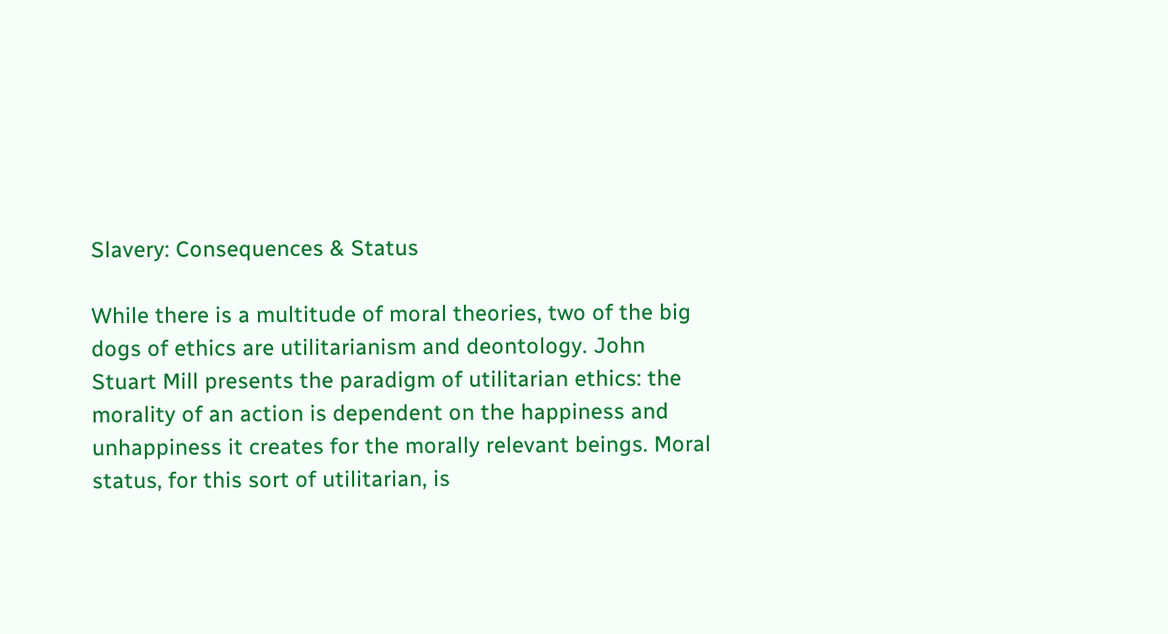Slavery: Consequences & Status

While there is a multitude of moral theories, two of the big dogs of ethics are utilitarianism and deontology. John Stuart Mill presents the paradigm of utilitarian ethics: the morality of an action is dependent on the happiness and unhappiness it creates for the morally relevant beings. Moral status, for this sort of utilitarian, is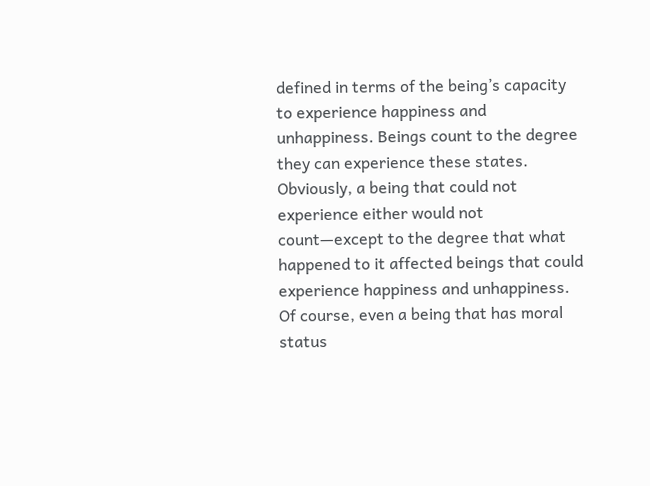defined in terms of the being’s capacity to experience happiness and unhappiness. Beings count to the degree they can experience these states. Obviously, a being that could not experience either would not count—except to the degree that what happened to it affected beings that could experience happiness and unhappiness. Of course, even a being that has moral status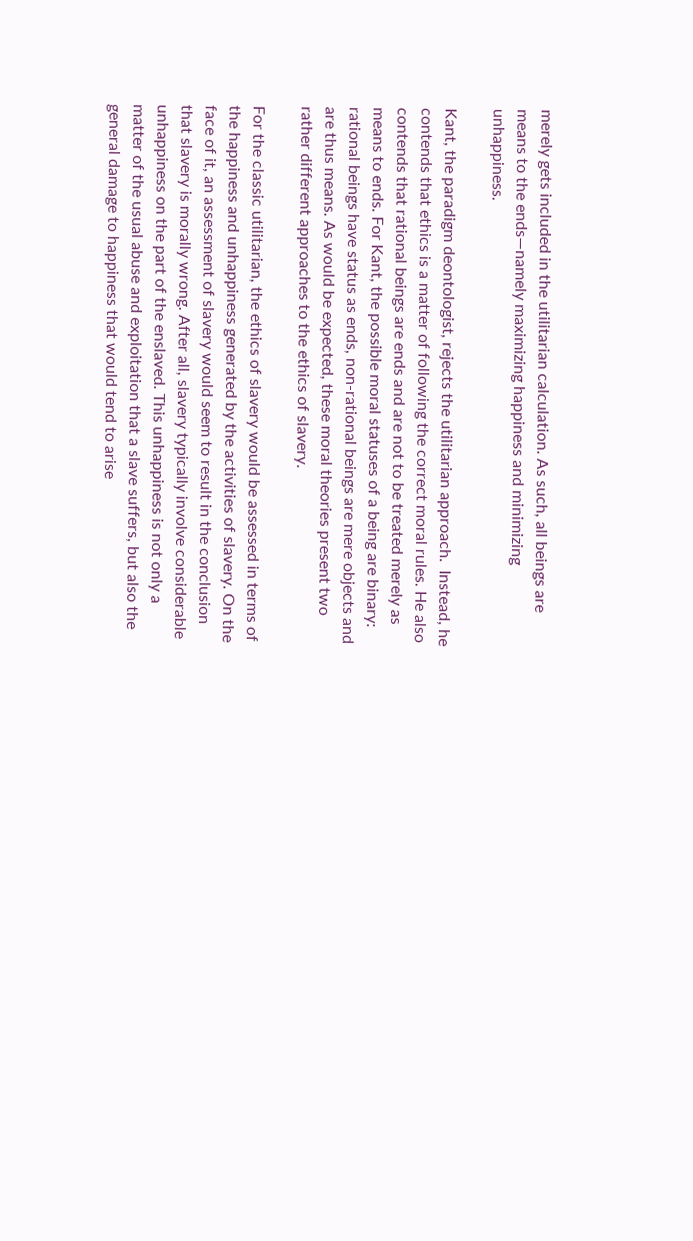merely gets included in the utilitarian calculation. As such, all beings are means to the ends—namely maximizing happiness and minimizing unhappiness.

Kant, the paradigm deontologist, rejects the utilitarian approach.  Instead, he contends that ethics is a matter of following the correct moral rules. He also contends that rational beings are ends and are not to be treated merely as means to ends. For Kant, the possible moral statuses of a being are binary: rational beings have status as ends, non-rational beings are mere objects and are thus means. As would be expected, these moral theories present two rather different approaches to the ethics of slavery.

For the classic utilitarian, the ethics of slavery would be assessed in terms of the happiness and unhappiness generated by the activities of slavery. On the face of it, an assessment of slavery would seem to result in the conclusion that slavery is morally wrong. After all, slavery typically involve considerable unhappiness on the part of the enslaved. This unhappiness is not only a matter of the usual abuse and exploitation that a slave suffers, but also the general damage to happiness that would tend to arise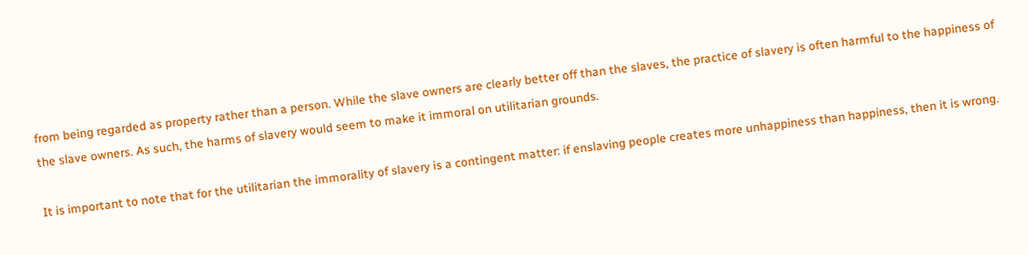from being regarded as property rather than a person. While the slave owners are clearly better off than the slaves, the practice of slavery is often harmful to the happiness of the slave owners. As such, the harms of slavery would seem to make it immoral on utilitarian grounds.

It is important to note that for the utilitarian the immorality of slavery is a contingent matter: if enslaving people creates more unhappiness than happiness, then it is wrong.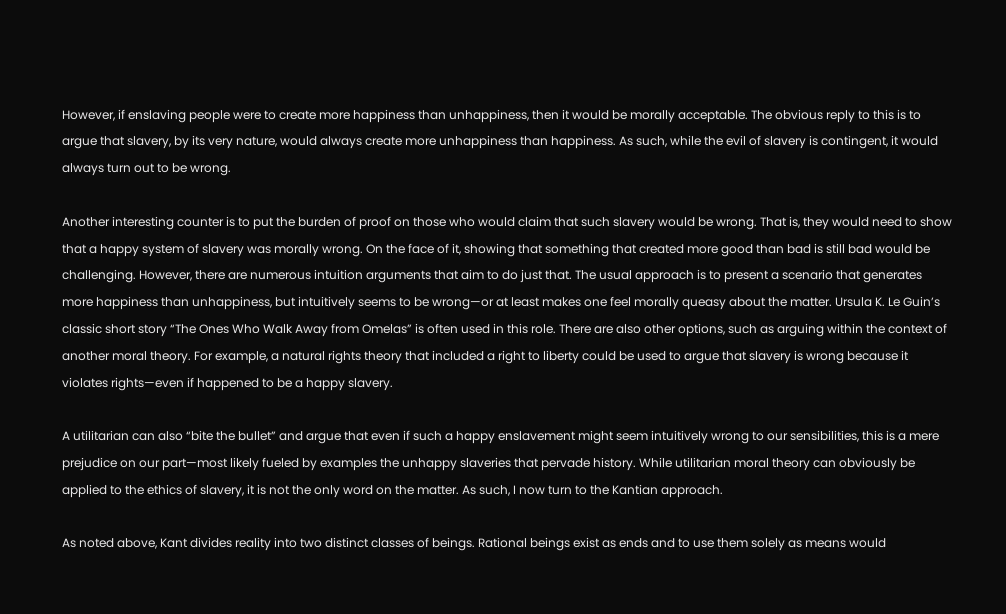However, if enslaving people were to create more happiness than unhappiness, then it would be morally acceptable. The obvious reply to this is to argue that slavery, by its very nature, would always create more unhappiness than happiness. As such, while the evil of slavery is contingent, it would always turn out to be wrong.

Another interesting counter is to put the burden of proof on those who would claim that such slavery would be wrong. That is, they would need to show that a happy system of slavery was morally wrong. On the face of it, showing that something that created more good than bad is still bad would be challenging. However, there are numerous intuition arguments that aim to do just that. The usual approach is to present a scenario that generates more happiness than unhappiness, but intuitively seems to be wrong—or at least makes one feel morally queasy about the matter. Ursula K. Le Guin’s classic short story “The Ones Who Walk Away from Omelas” is often used in this role. There are also other options, such as arguing within the context of another moral theory. For example, a natural rights theory that included a right to liberty could be used to argue that slavery is wrong because it violates rights—even if happened to be a happy slavery.

A utilitarian can also “bite the bullet” and argue that even if such a happy enslavement might seem intuitively wrong to our sensibilities, this is a mere prejudice on our part—most likely fueled by examples the unhappy slaveries that pervade history. While utilitarian moral theory can obviously be applied to the ethics of slavery, it is not the only word on the matter. As such, I now turn to the Kantian approach.

As noted above, Kant divides reality into two distinct classes of beings. Rational beings exist as ends and to use them solely as means would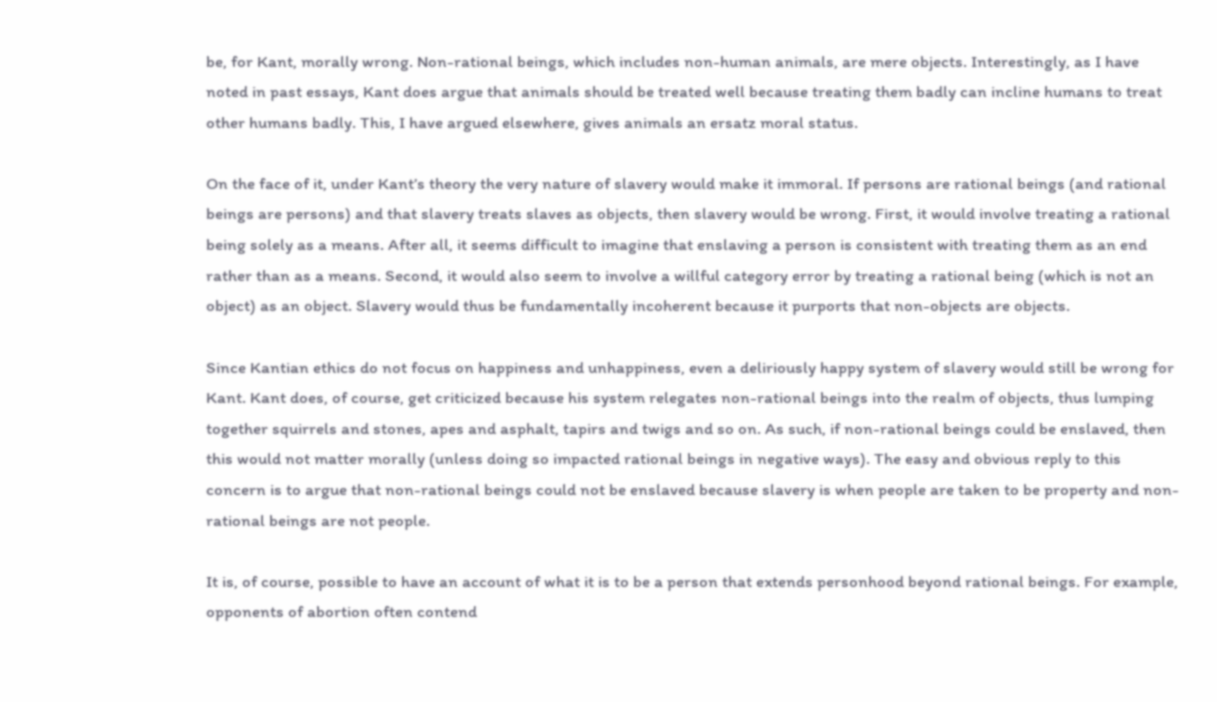be, for Kant, morally wrong. Non-rational beings, which includes non-human animals, are mere objects. Interestingly, as I have noted in past essays, Kant does argue that animals should be treated well because treating them badly can incline humans to treat other humans badly. This, I have argued elsewhere, gives animals an ersatz moral status.

On the face of it, under Kant’s theory the very nature of slavery would make it immoral. If persons are rational beings (and rational beings are persons) and that slavery treats slaves as objects, then slavery would be wrong. First, it would involve treating a rational being solely as a means. After all, it seems difficult to imagine that enslaving a person is consistent with treating them as an end rather than as a means. Second, it would also seem to involve a willful category error by treating a rational being (which is not an object) as an object. Slavery would thus be fundamentally incoherent because it purports that non-objects are objects.

Since Kantian ethics do not focus on happiness and unhappiness, even a deliriously happy system of slavery would still be wrong for Kant. Kant does, of course, get criticized because his system relegates non-rational beings into the realm of objects, thus lumping together squirrels and stones, apes and asphalt, tapirs and twigs and so on. As such, if non-rational beings could be enslaved, then this would not matter morally (unless doing so impacted rational beings in negative ways). The easy and obvious reply to this concern is to argue that non-rational beings could not be enslaved because slavery is when people are taken to be property and non-rational beings are not people.

It is, of course, possible to have an account of what it is to be a person that extends personhood beyond rational beings. For example, opponents of abortion often contend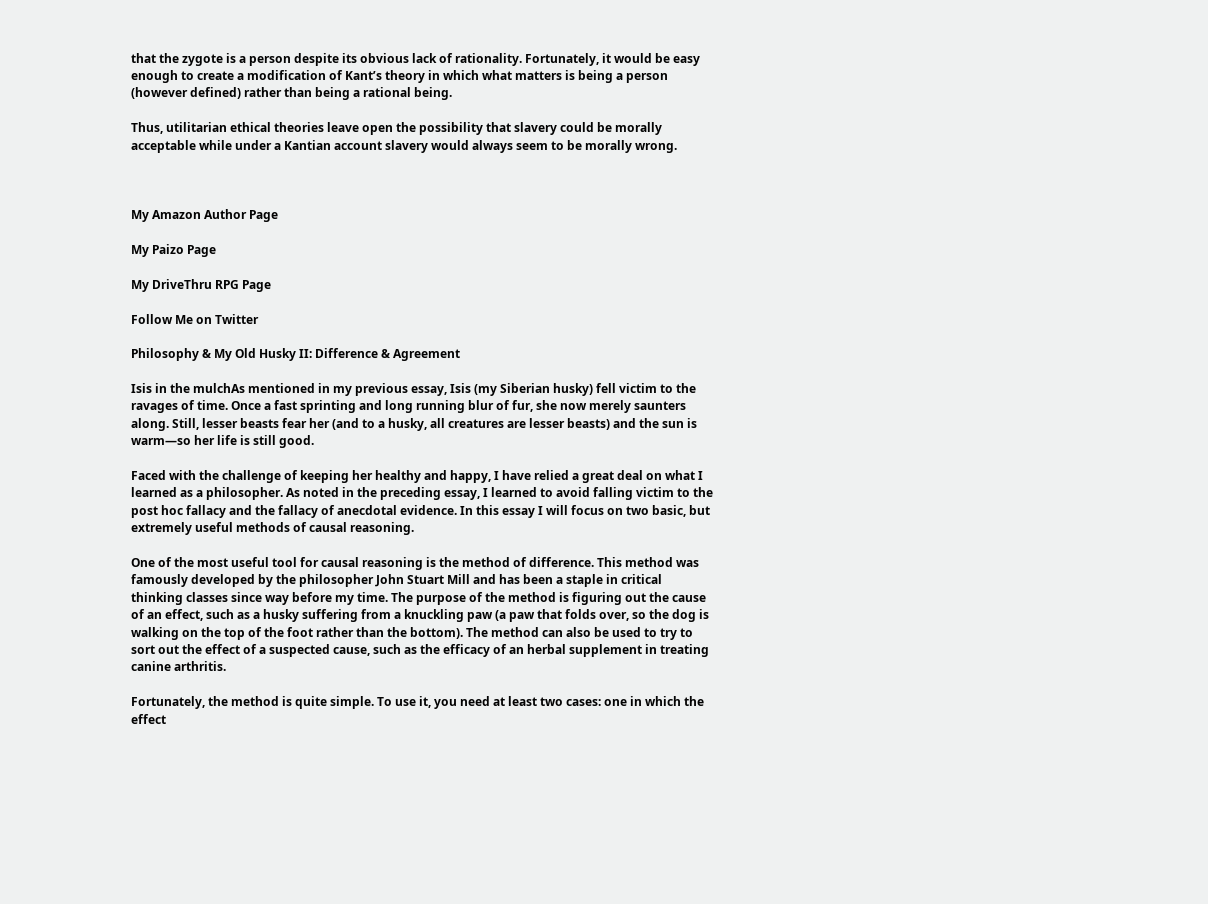that the zygote is a person despite its obvious lack of rationality. Fortunately, it would be easy enough to create a modification of Kant’s theory in which what matters is being a person (however defined) rather than being a rational being.

Thus, utilitarian ethical theories leave open the possibility that slavery could be morally acceptable while under a Kantian account slavery would always seem to be morally wrong.



My Amazon Author Page

My Paizo Page

My DriveThru RPG Page

Follow Me on Twitter

Philosophy & My Old Husky II: Difference & Agreement

Isis in the mulchAs mentioned in my previous essay, Isis (my Siberian husky) fell victim to the ravages of time. Once a fast sprinting and long running blur of fur, she now merely saunters along. Still, lesser beasts fear her (and to a husky, all creatures are lesser beasts) and the sun is warm—so her life is still good.

Faced with the challenge of keeping her healthy and happy, I have relied a great deal on what I learned as a philosopher. As noted in the preceding essay, I learned to avoid falling victim to the post hoc fallacy and the fallacy of anecdotal evidence. In this essay I will focus on two basic, but extremely useful methods of causal reasoning.

One of the most useful tool for causal reasoning is the method of difference. This method was famously developed by the philosopher John Stuart Mill and has been a staple in critical thinking classes since way before my time. The purpose of the method is figuring out the cause of an effect, such as a husky suffering from a knuckling paw (a paw that folds over, so the dog is walking on the top of the foot rather than the bottom). The method can also be used to try to sort out the effect of a suspected cause, such as the efficacy of an herbal supplement in treating canine arthritis.

Fortunately, the method is quite simple. To use it, you need at least two cases: one in which the effect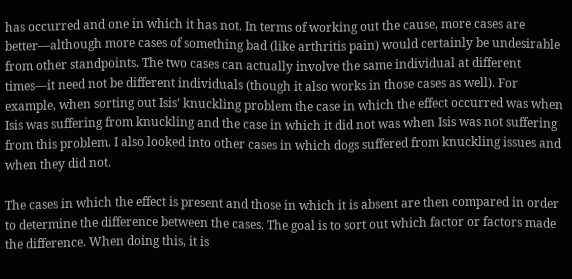has occurred and one in which it has not. In terms of working out the cause, more cases are better—although more cases of something bad (like arthritis pain) would certainly be undesirable from other standpoints. The two cases can actually involve the same individual at different times—it need not be different individuals (though it also works in those cases as well). For example, when sorting out Isis’ knuckling problem the case in which the effect occurred was when Isis was suffering from knuckling and the case in which it did not was when Isis was not suffering from this problem. I also looked into other cases in which dogs suffered from knuckling issues and when they did not.

The cases in which the effect is present and those in which it is absent are then compared in order to determine the difference between the cases. The goal is to sort out which factor or factors made the difference. When doing this, it is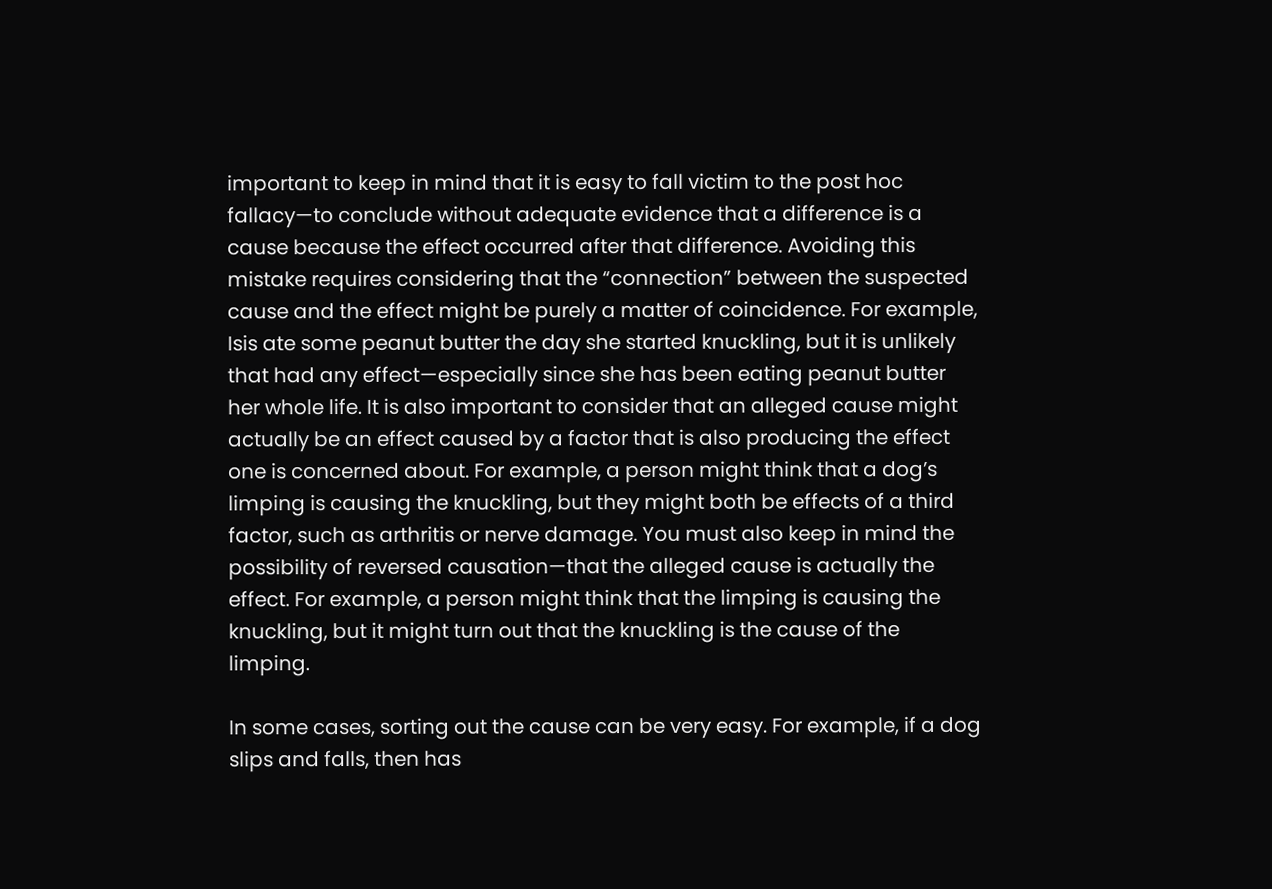important to keep in mind that it is easy to fall victim to the post hoc fallacy—to conclude without adequate evidence that a difference is a cause because the effect occurred after that difference. Avoiding this mistake requires considering that the “connection” between the suspected cause and the effect might be purely a matter of coincidence. For example, Isis ate some peanut butter the day she started knuckling, but it is unlikely that had any effect—especially since she has been eating peanut butter her whole life. It is also important to consider that an alleged cause might actually be an effect caused by a factor that is also producing the effect one is concerned about. For example, a person might think that a dog’s limping is causing the knuckling, but they might both be effects of a third factor, such as arthritis or nerve damage. You must also keep in mind the possibility of reversed causation—that the alleged cause is actually the effect. For example, a person might think that the limping is causing the knuckling, but it might turn out that the knuckling is the cause of the limping.

In some cases, sorting out the cause can be very easy. For example, if a dog slips and falls, then has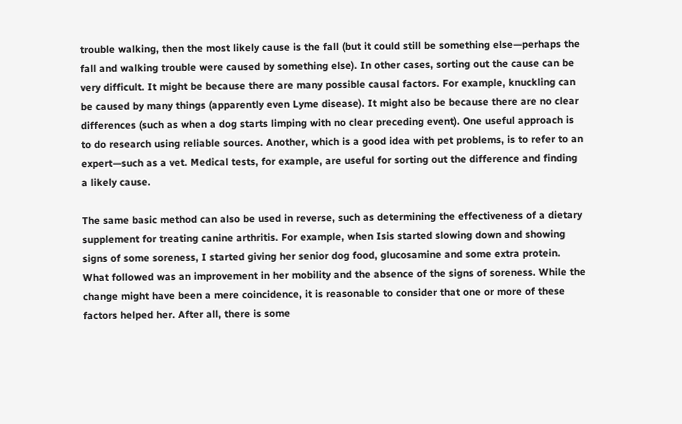trouble walking, then the most likely cause is the fall (but it could still be something else—perhaps the fall and walking trouble were caused by something else). In other cases, sorting out the cause can be very difficult. It might be because there are many possible causal factors. For example, knuckling can be caused by many things (apparently even Lyme disease). It might also be because there are no clear differences (such as when a dog starts limping with no clear preceding event). One useful approach is to do research using reliable sources. Another, which is a good idea with pet problems, is to refer to an expert—such as a vet. Medical tests, for example, are useful for sorting out the difference and finding a likely cause.

The same basic method can also be used in reverse, such as determining the effectiveness of a dietary supplement for treating canine arthritis. For example, when Isis started slowing down and showing signs of some soreness, I started giving her senior dog food, glucosamine and some extra protein. What followed was an improvement in her mobility and the absence of the signs of soreness. While the change might have been a mere coincidence, it is reasonable to consider that one or more of these factors helped her. After all, there is some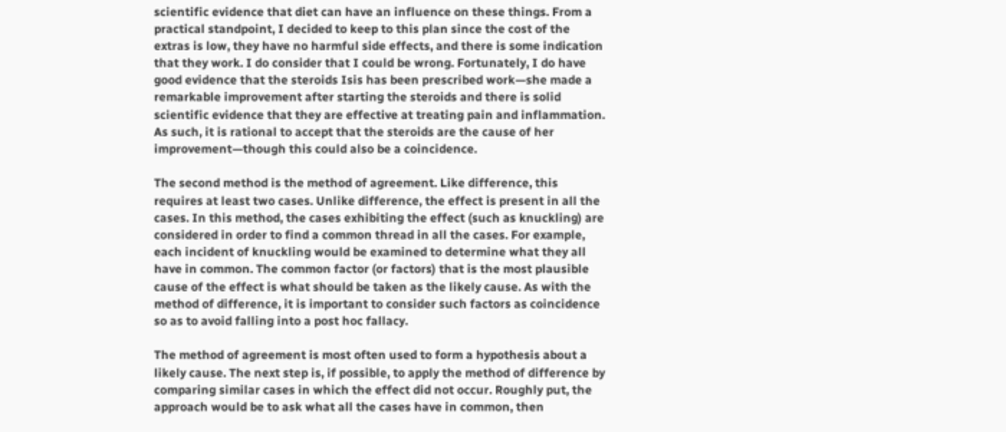scientific evidence that diet can have an influence on these things. From a practical standpoint, I decided to keep to this plan since the cost of the extras is low, they have no harmful side effects, and there is some indication that they work. I do consider that I could be wrong. Fortunately, I do have good evidence that the steroids Isis has been prescribed work—she made a remarkable improvement after starting the steroids and there is solid scientific evidence that they are effective at treating pain and inflammation. As such, it is rational to accept that the steroids are the cause of her improvement—though this could also be a coincidence.

The second method is the method of agreement. Like difference, this requires at least two cases. Unlike difference, the effect is present in all the cases. In this method, the cases exhibiting the effect (such as knuckling) are considered in order to find a common thread in all the cases. For example, each incident of knuckling would be examined to determine what they all have in common. The common factor (or factors) that is the most plausible cause of the effect is what should be taken as the likely cause. As with the method of difference, it is important to consider such factors as coincidence so as to avoid falling into a post hoc fallacy.

The method of agreement is most often used to form a hypothesis about a likely cause. The next step is, if possible, to apply the method of difference by comparing similar cases in which the effect did not occur. Roughly put, the approach would be to ask what all the cases have in common, then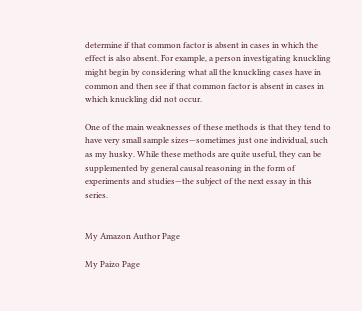determine if that common factor is absent in cases in which the effect is also absent. For example, a person investigating knuckling might begin by considering what all the knuckling cases have in common and then see if that common factor is absent in cases in which knuckling did not occur.

One of the main weaknesses of these methods is that they tend to have very small sample sizes—sometimes just one individual, such as my husky. While these methods are quite useful, they can be supplemented by general causal reasoning in the form of experiments and studies—the subject of the next essay in this series.


My Amazon Author Page

My Paizo Page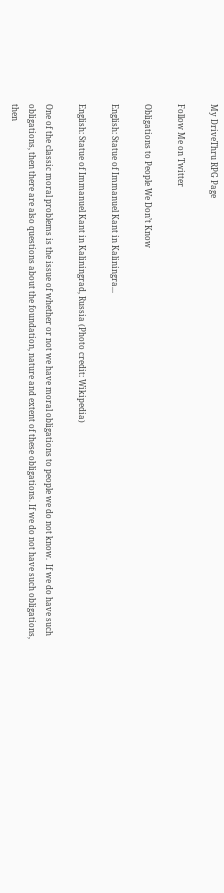My DriveThru RPG Page

Follow Me on Twitter

Obligations to People We Don’t Know

English: Statue of Immanuel Kant in Kaliningra...

English: Statue of Immanuel Kant in Kaliningrad, Russia (Photo credit: Wikipedia)

One of the classic moral problems is the issue of whether or not we have moral obligations to people we do not know.  If we do have such obligations, then there are also questions about the foundation, nature and extent of these obligations. If we do not have such obligations, then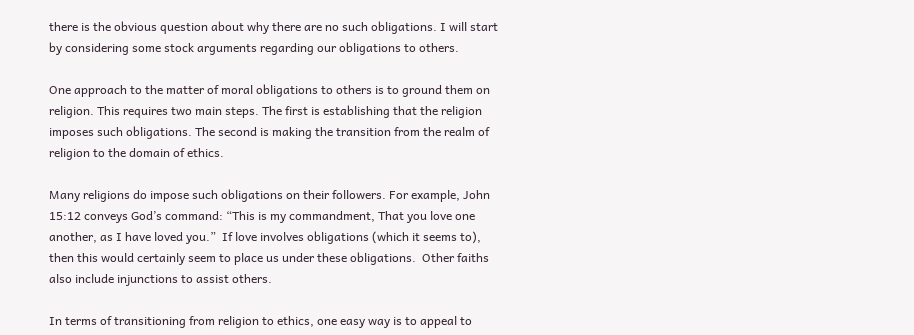there is the obvious question about why there are no such obligations. I will start by considering some stock arguments regarding our obligations to others.

One approach to the matter of moral obligations to others is to ground them on religion. This requires two main steps. The first is establishing that the religion imposes such obligations. The second is making the transition from the realm of religion to the domain of ethics.

Many religions do impose such obligations on their followers. For example, John 15:12 conveys God’s command: “This is my commandment, That you love one another, as I have loved you.”  If love involves obligations (which it seems to), then this would certainly seem to place us under these obligations.  Other faiths also include injunctions to assist others.

In terms of transitioning from religion to ethics, one easy way is to appeal to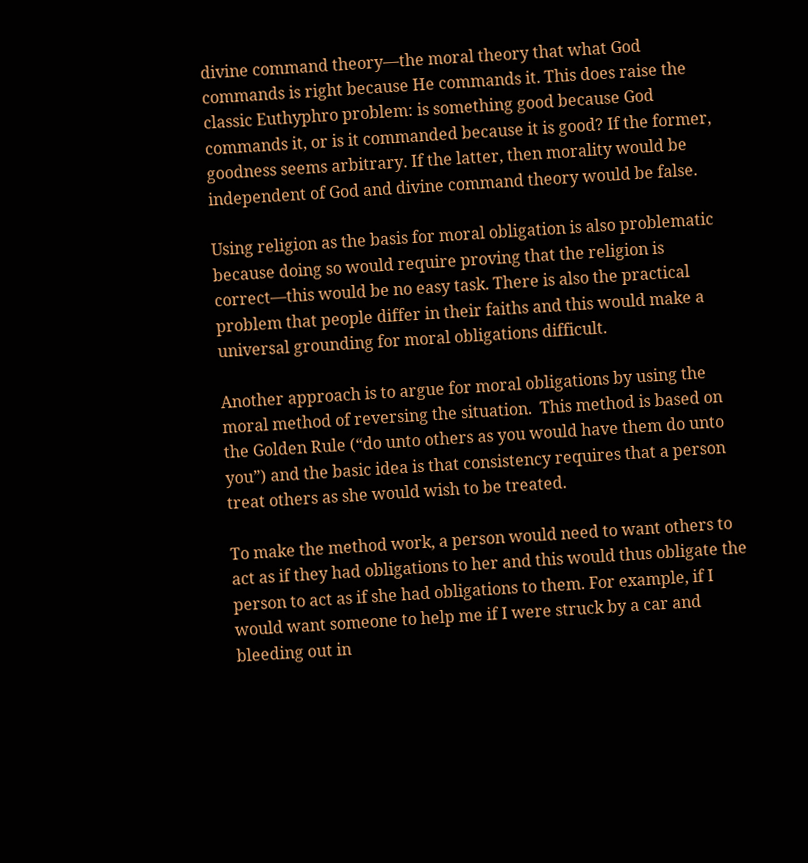divine command theory—the moral theory that what God commands is right because He commands it. This does raise the classic Euthyphro problem: is something good because God commands it, or is it commanded because it is good? If the former, goodness seems arbitrary. If the latter, then morality would be independent of God and divine command theory would be false.

Using religion as the basis for moral obligation is also problematic because doing so would require proving that the religion is correct—this would be no easy task. There is also the practical problem that people differ in their faiths and this would make a universal grounding for moral obligations difficult.

Another approach is to argue for moral obligations by using the moral method of reversing the situation.  This method is based on the Golden Rule (“do unto others as you would have them do unto you”) and the basic idea is that consistency requires that a person treat others as she would wish to be treated.

To make the method work, a person would need to want others to act as if they had obligations to her and this would thus obligate the person to act as if she had obligations to them. For example, if I would want someone to help me if I were struck by a car and bleeding out in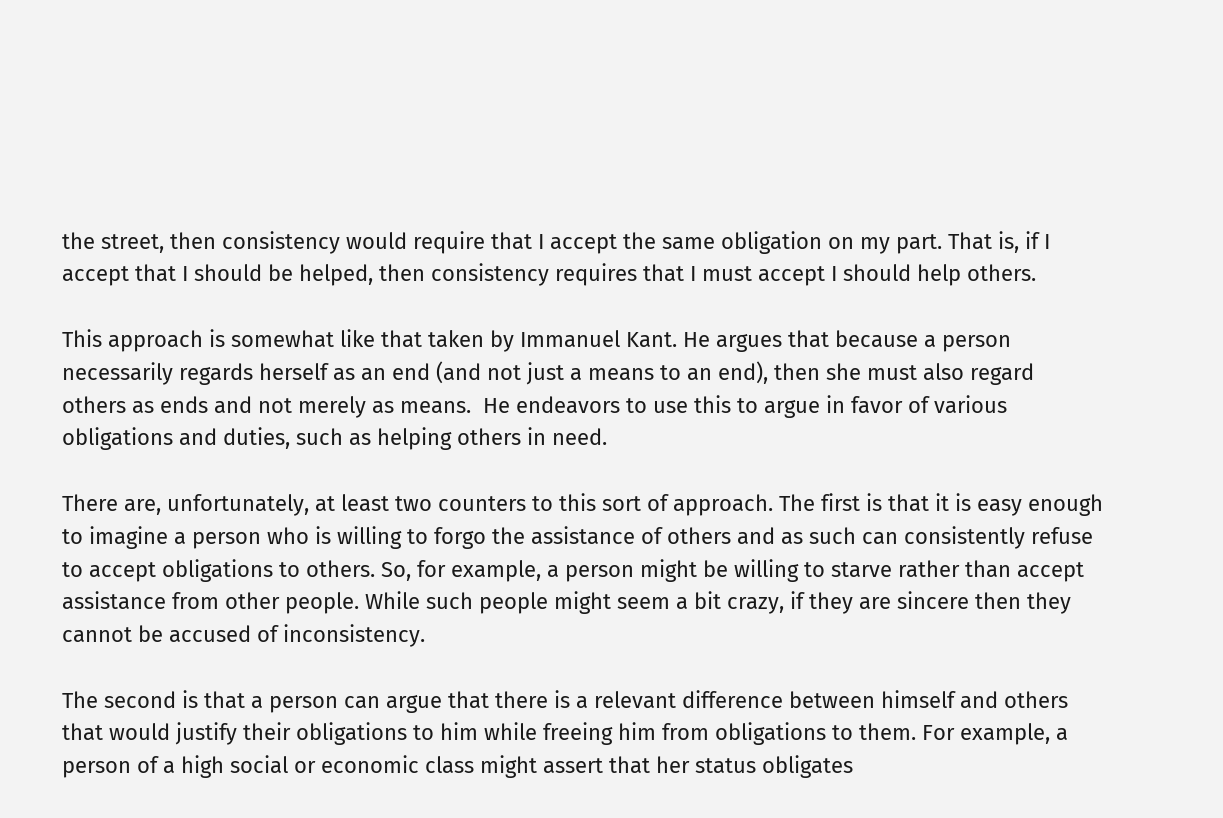the street, then consistency would require that I accept the same obligation on my part. That is, if I accept that I should be helped, then consistency requires that I must accept I should help others.

This approach is somewhat like that taken by Immanuel Kant. He argues that because a person necessarily regards herself as an end (and not just a means to an end), then she must also regard others as ends and not merely as means.  He endeavors to use this to argue in favor of various obligations and duties, such as helping others in need.

There are, unfortunately, at least two counters to this sort of approach. The first is that it is easy enough to imagine a person who is willing to forgo the assistance of others and as such can consistently refuse to accept obligations to others. So, for example, a person might be willing to starve rather than accept assistance from other people. While such people might seem a bit crazy, if they are sincere then they cannot be accused of inconsistency.

The second is that a person can argue that there is a relevant difference between himself and others that would justify their obligations to him while freeing him from obligations to them. For example, a person of a high social or economic class might assert that her status obligates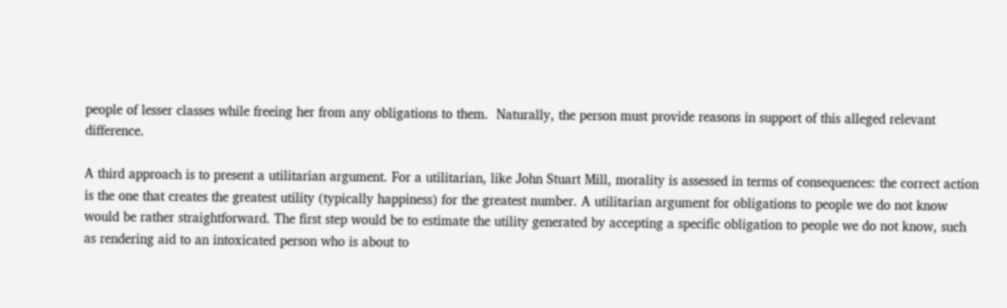people of lesser classes while freeing her from any obligations to them.  Naturally, the person must provide reasons in support of this alleged relevant difference.

A third approach is to present a utilitarian argument. For a utilitarian, like John Stuart Mill, morality is assessed in terms of consequences: the correct action is the one that creates the greatest utility (typically happiness) for the greatest number. A utilitarian argument for obligations to people we do not know would be rather straightforward. The first step would be to estimate the utility generated by accepting a specific obligation to people we do not know, such as rendering aid to an intoxicated person who is about to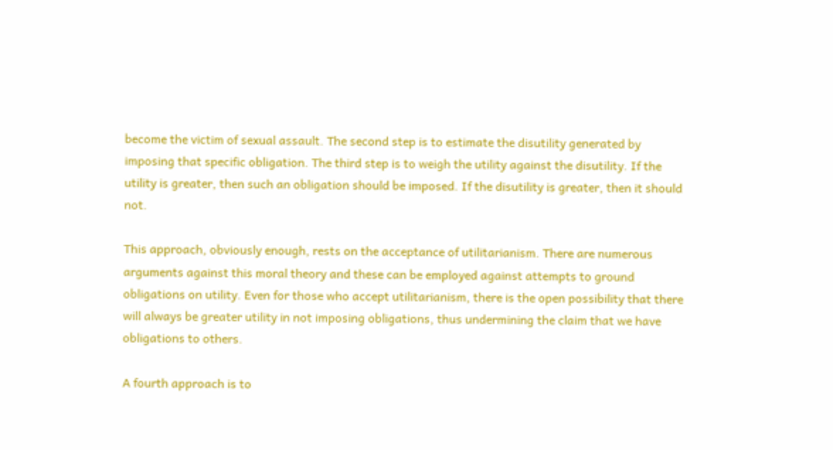become the victim of sexual assault. The second step is to estimate the disutility generated by imposing that specific obligation. The third step is to weigh the utility against the disutility. If the utility is greater, then such an obligation should be imposed. If the disutility is greater, then it should not.

This approach, obviously enough, rests on the acceptance of utilitarianism. There are numerous arguments against this moral theory and these can be employed against attempts to ground obligations on utility. Even for those who accept utilitarianism, there is the open possibility that there will always be greater utility in not imposing obligations, thus undermining the claim that we have obligations to others.

A fourth approach is to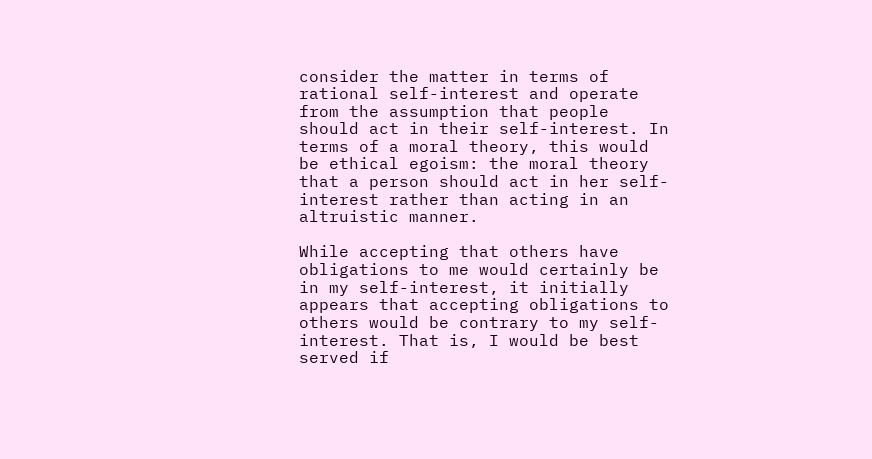consider the matter in terms of rational self-interest and operate from the assumption that people should act in their self-interest. In terms of a moral theory, this would be ethical egoism: the moral theory that a person should act in her self-interest rather than acting in an altruistic manner.

While accepting that others have obligations to me would certainly be in my self-interest, it initially appears that accepting obligations to others would be contrary to my self-interest. That is, I would be best served if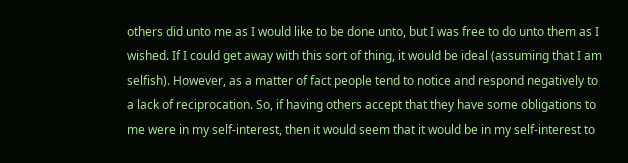others did unto me as I would like to be done unto, but I was free to do unto them as I wished. If I could get away with this sort of thing, it would be ideal (assuming that I am selfish). However, as a matter of fact people tend to notice and respond negatively to a lack of reciprocation. So, if having others accept that they have some obligations to me were in my self-interest, then it would seem that it would be in my self-interest to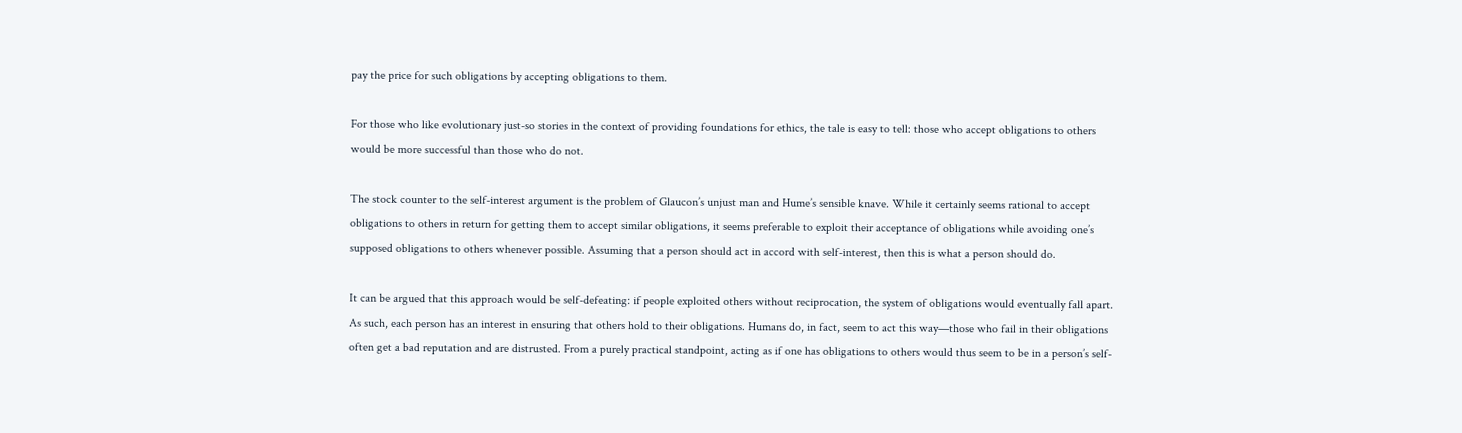pay the price for such obligations by accepting obligations to them.

For those who like evolutionary just-so stories in the context of providing foundations for ethics, the tale is easy to tell: those who accept obligations to others would be more successful than those who do not.

The stock counter to the self-interest argument is the problem of Glaucon’s unjust man and Hume’s sensible knave. While it certainly seems rational to accept obligations to others in return for getting them to accept similar obligations, it seems preferable to exploit their acceptance of obligations while avoiding one’s supposed obligations to others whenever possible. Assuming that a person should act in accord with self-interest, then this is what a person should do.

It can be argued that this approach would be self-defeating: if people exploited others without reciprocation, the system of obligations would eventually fall apart. As such, each person has an interest in ensuring that others hold to their obligations. Humans do, in fact, seem to act this way—those who fail in their obligations often get a bad reputation and are distrusted. From a purely practical standpoint, acting as if one has obligations to others would thus seem to be in a person’s self-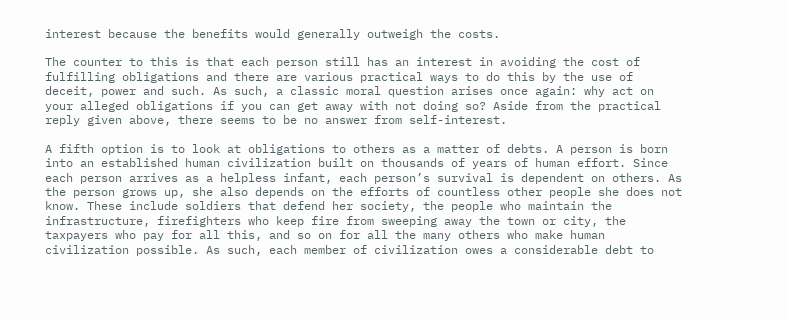interest because the benefits would generally outweigh the costs.

The counter to this is that each person still has an interest in avoiding the cost of fulfilling obligations and there are various practical ways to do this by the use of deceit, power and such. As such, a classic moral question arises once again: why act on your alleged obligations if you can get away with not doing so? Aside from the practical reply given above, there seems to be no answer from self-interest.

A fifth option is to look at obligations to others as a matter of debts. A person is born into an established human civilization built on thousands of years of human effort. Since each person arrives as a helpless infant, each person’s survival is dependent on others. As the person grows up, she also depends on the efforts of countless other people she does not know. These include soldiers that defend her society, the people who maintain the infrastructure, firefighters who keep fire from sweeping away the town or city, the taxpayers who pay for all this, and so on for all the many others who make human civilization possible. As such, each member of civilization owes a considerable debt to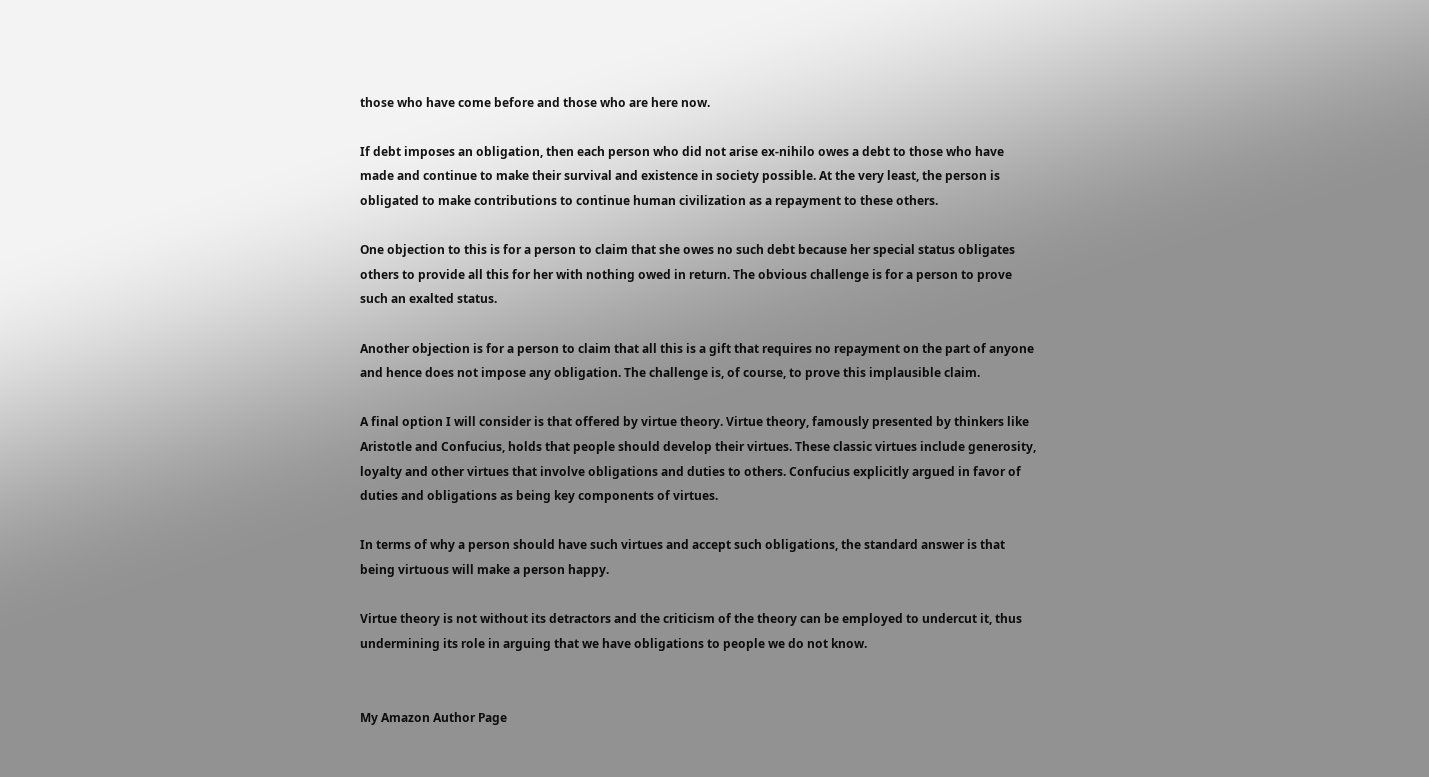those who have come before and those who are here now.

If debt imposes an obligation, then each person who did not arise ex-nihilo owes a debt to those who have made and continue to make their survival and existence in society possible. At the very least, the person is obligated to make contributions to continue human civilization as a repayment to these others.

One objection to this is for a person to claim that she owes no such debt because her special status obligates others to provide all this for her with nothing owed in return. The obvious challenge is for a person to prove such an exalted status.

Another objection is for a person to claim that all this is a gift that requires no repayment on the part of anyone and hence does not impose any obligation. The challenge is, of course, to prove this implausible claim.

A final option I will consider is that offered by virtue theory. Virtue theory, famously presented by thinkers like Aristotle and Confucius, holds that people should develop their virtues. These classic virtues include generosity, loyalty and other virtues that involve obligations and duties to others. Confucius explicitly argued in favor of duties and obligations as being key components of virtues.

In terms of why a person should have such virtues and accept such obligations, the standard answer is that being virtuous will make a person happy.

Virtue theory is not without its detractors and the criticism of the theory can be employed to undercut it, thus undermining its role in arguing that we have obligations to people we do not know.


My Amazon Author Page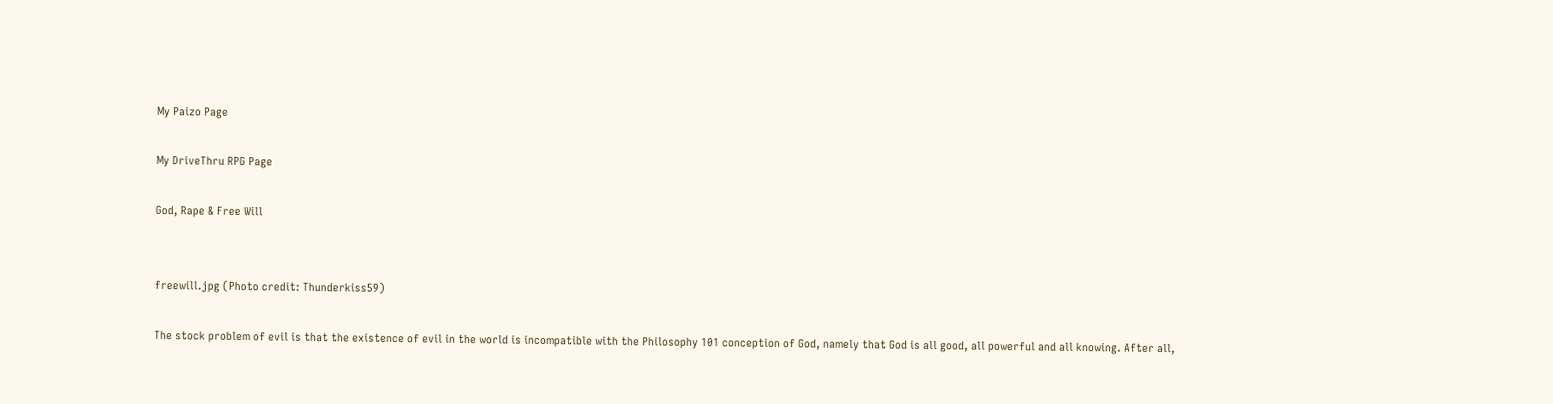My Paizo Page

My DriveThru RPG Page

God, Rape & Free Will


freewill.jpg (Photo credit: Thunderkiss59)

The stock problem of evil is that the existence of evil in the world is incompatible with the Philosophy 101 conception of God, namely that God is all good, all powerful and all knowing. After all,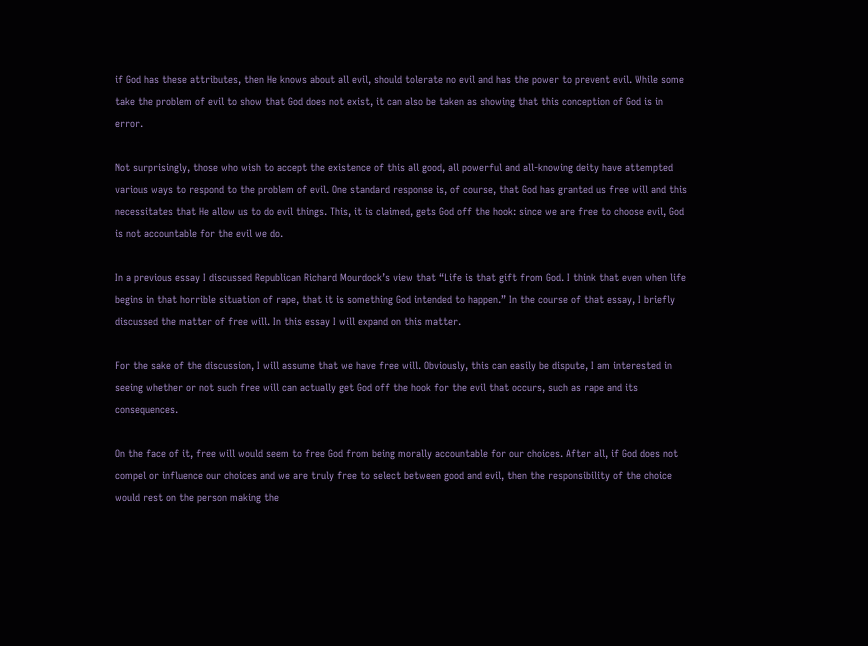if God has these attributes, then He knows about all evil, should tolerate no evil and has the power to prevent evil. While some take the problem of evil to show that God does not exist, it can also be taken as showing that this conception of God is in error.

Not surprisingly, those who wish to accept the existence of this all good, all powerful and all-knowing deity have attempted various ways to respond to the problem of evil. One standard response is, of course, that God has granted us free will and this necessitates that He allow us to do evil things. This, it is claimed, gets God off the hook: since we are free to choose evil, God is not accountable for the evil we do.

In a previous essay I discussed Republican Richard Mourdock’s view that “Life is that gift from God. I think that even when life begins in that horrible situation of rape, that it is something God intended to happen.” In the course of that essay, I briefly discussed the matter of free will. In this essay I will expand on this matter.

For the sake of the discussion, I will assume that we have free will. Obviously, this can easily be dispute, I am interested in seeing whether or not such free will can actually get God off the hook for the evil that occurs, such as rape and its consequences.

On the face of it, free will would seem to free God from being morally accountable for our choices. After all, if God does not compel or influence our choices and we are truly free to select between good and evil, then the responsibility of the choice would rest on the person making the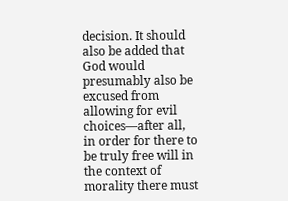decision. It should also be added that God would presumably also be excused from allowing for evil choices—after all, in order for there to be truly free will in the context of morality there must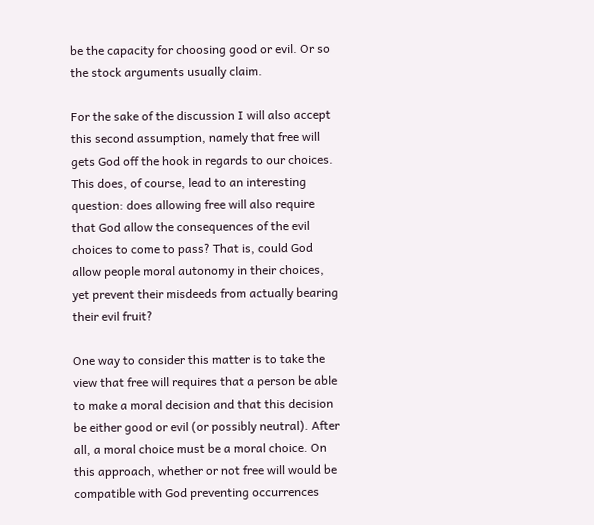be the capacity for choosing good or evil. Or so the stock arguments usually claim.

For the sake of the discussion I will also accept this second assumption, namely that free will gets God off the hook in regards to our choices. This does, of course, lead to an interesting question: does allowing free will also require that God allow the consequences of the evil choices to come to pass? That is, could God allow people moral autonomy in their choices, yet prevent their misdeeds from actually bearing their evil fruit?

One way to consider this matter is to take the view that free will requires that a person be able to make a moral decision and that this decision be either good or evil (or possibly neutral). After all, a moral choice must be a moral choice. On this approach, whether or not free will would be compatible with God preventing occurrences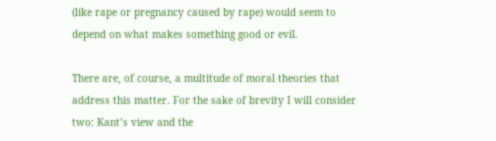(like rape or pregnancy caused by rape) would seem to depend on what makes something good or evil.

There are, of course, a multitude of moral theories that address this matter. For the sake of brevity I will consider two: Kant’s view and the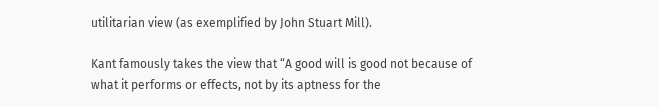utilitarian view (as exemplified by John Stuart Mill).

Kant famously takes the view that “A good will is good not because of what it performs or effects, not by its aptness for the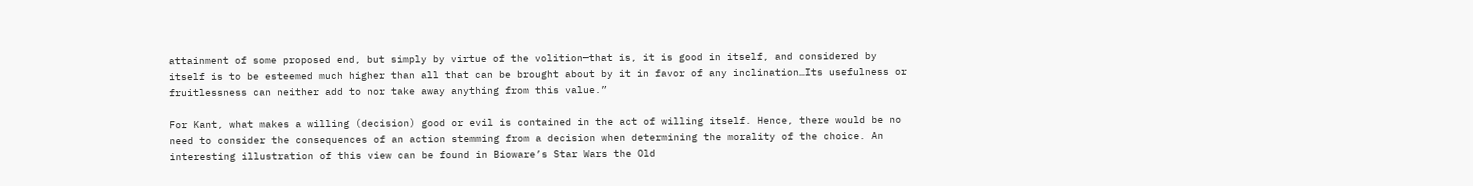attainment of some proposed end, but simply by virtue of the volition—that is, it is good in itself, and considered by itself is to be esteemed much higher than all that can be brought about by it in favor of any inclination…Its usefulness or fruitlessness can neither add to nor take away anything from this value.”

For Kant, what makes a willing (decision) good or evil is contained in the act of willing itself. Hence, there would be no need to consider the consequences of an action stemming from a decision when determining the morality of the choice. An interesting illustration of this view can be found in Bioware’s Star Wars the Old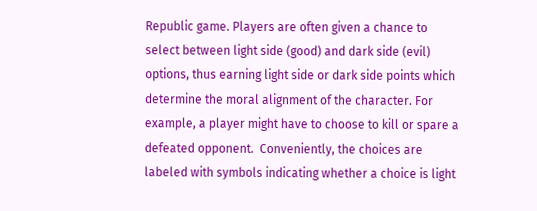Republic game. Players are often given a chance to select between light side (good) and dark side (evil) options, thus earning light side or dark side points which determine the moral alignment of the character. For example, a player might have to choose to kill or spare a defeated opponent.  Conveniently, the choices are labeled with symbols indicating whether a choice is light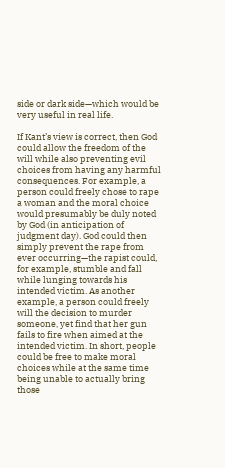side or dark side—which would be very useful in real life.

If Kant’s view is correct, then God could allow the freedom of the will while also preventing evil choices from having any harmful consequences. For example, a person could freely chose to rape a woman and the moral choice would presumably be duly noted by God (in anticipation of judgment day). God could then simply prevent the rape from ever occurring—the rapist could, for example, stumble and fall while lunging towards his intended victim. As another example, a person could freely will the decision to murder someone, yet find that her gun fails to fire when aimed at the intended victim. In short, people could be free to make moral choices while at the same time being unable to actually bring those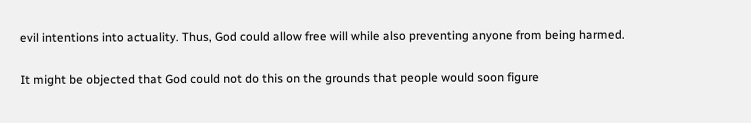evil intentions into actuality. Thus, God could allow free will while also preventing anyone from being harmed.

It might be objected that God could not do this on the grounds that people would soon figure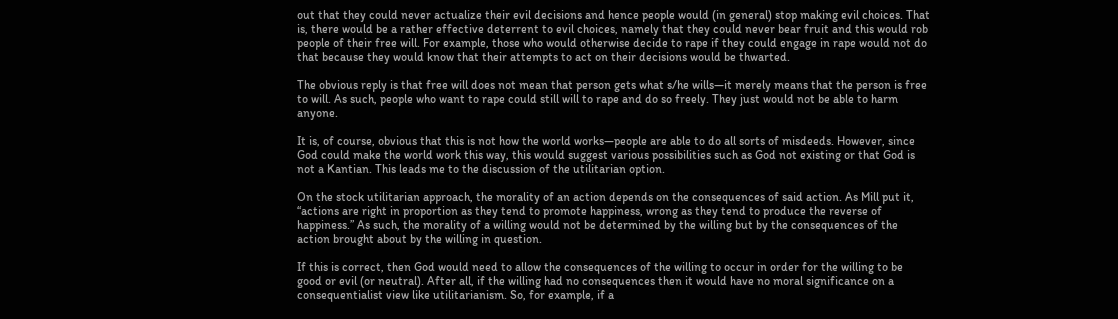out that they could never actualize their evil decisions and hence people would (in general) stop making evil choices. That is, there would be a rather effective deterrent to evil choices, namely that they could never bear fruit and this would rob people of their free will. For example, those who would otherwise decide to rape if they could engage in rape would not do that because they would know that their attempts to act on their decisions would be thwarted.

The obvious reply is that free will does not mean that person gets what s/he wills—it merely means that the person is free to will. As such, people who want to rape could still will to rape and do so freely. They just would not be able to harm anyone.

It is, of course, obvious that this is not how the world works—people are able to do all sorts of misdeeds. However, since God could make the world work this way, this would suggest various possibilities such as God not existing or that God is not a Kantian. This leads me to the discussion of the utilitarian option.

On the stock utilitarian approach, the morality of an action depends on the consequences of said action. As Mill put it, “actions are right in proportion as they tend to promote happiness, wrong as they tend to produce the reverse of happiness.” As such, the morality of a willing would not be determined by the willing but by the consequences of the action brought about by the willing in question.

If this is correct, then God would need to allow the consequences of the willing to occur in order for the willing to be good or evil (or neutral). After all, if the willing had no consequences then it would have no moral significance on a consequentialist view like utilitarianism. So, for example, if a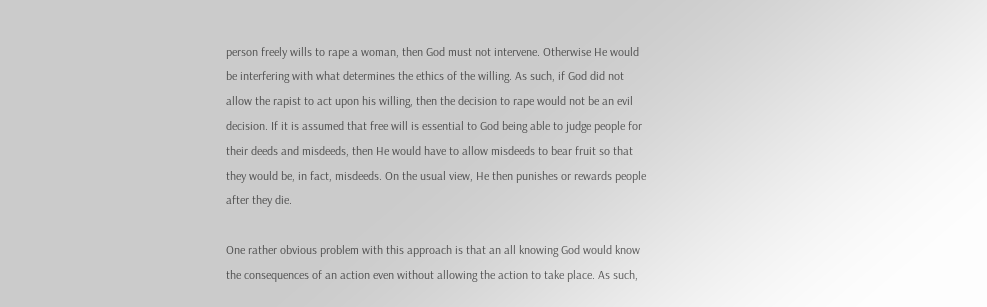person freely wills to rape a woman, then God must not intervene. Otherwise He would be interfering with what determines the ethics of the willing. As such, if God did not allow the rapist to act upon his willing, then the decision to rape would not be an evil decision. If it is assumed that free will is essential to God being able to judge people for their deeds and misdeeds, then He would have to allow misdeeds to bear fruit so that they would be, in fact, misdeeds. On the usual view, He then punishes or rewards people after they die.

One rather obvious problem with this approach is that an all knowing God would know the consequences of an action even without allowing the action to take place. As such,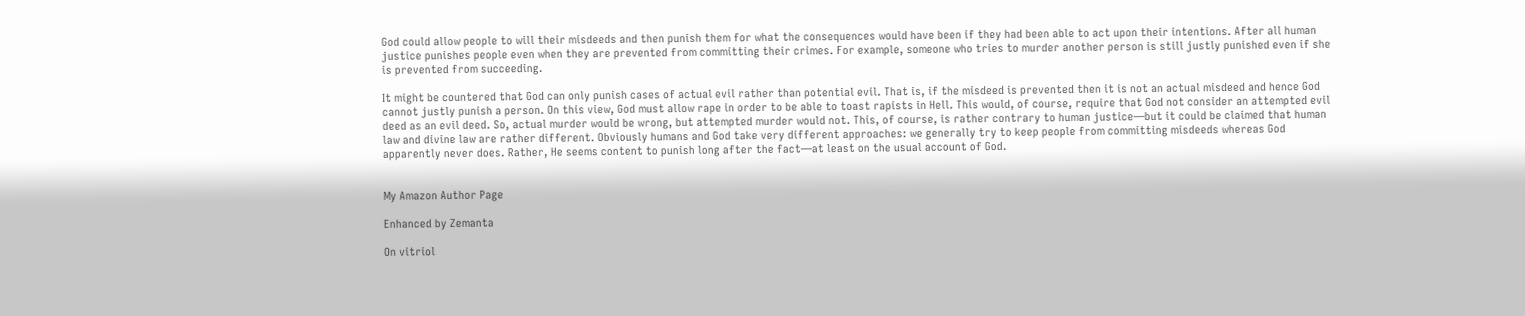God could allow people to will their misdeeds and then punish them for what the consequences would have been if they had been able to act upon their intentions. After all human justice punishes people even when they are prevented from committing their crimes. For example, someone who tries to murder another person is still justly punished even if she is prevented from succeeding.

It might be countered that God can only punish cases of actual evil rather than potential evil. That is, if the misdeed is prevented then it is not an actual misdeed and hence God cannot justly punish a person. On this view, God must allow rape in order to be able to toast rapists in Hell. This would, of course, require that God not consider an attempted evil deed as an evil deed. So, actual murder would be wrong, but attempted murder would not. This, of course, is rather contrary to human justice—but it could be claimed that human law and divine law are rather different. Obviously humans and God take very different approaches: we generally try to keep people from committing misdeeds whereas God apparently never does. Rather, He seems content to punish long after the fact—at least on the usual account of God.


My Amazon Author Page

Enhanced by Zemanta

On vitriol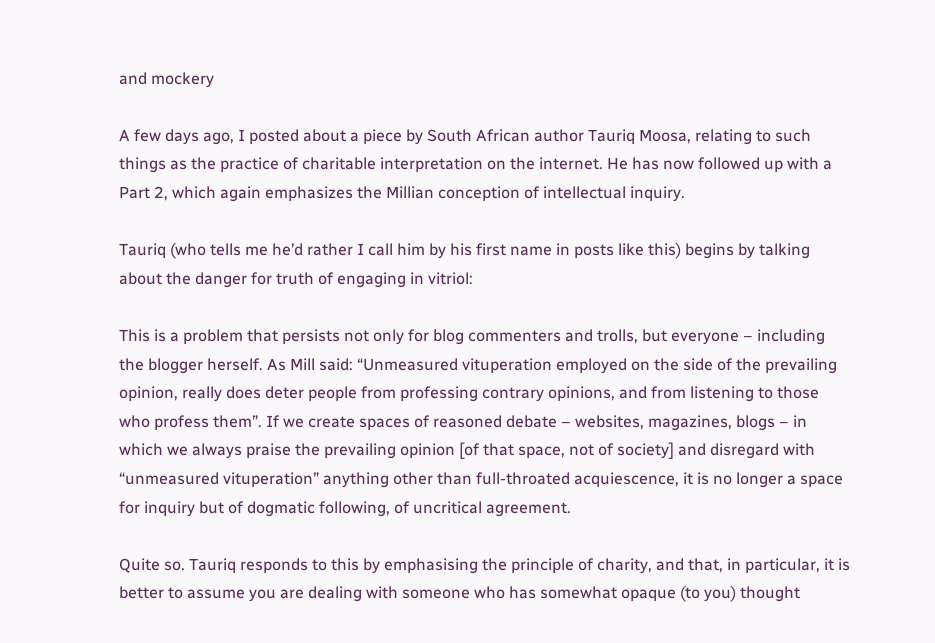and mockery

A few days ago, I posted about a piece by South African author Tauriq Moosa, relating to such things as the practice of charitable interpretation on the internet. He has now followed up with a Part 2, which again emphasizes the Millian conception of intellectual inquiry.

Tauriq (who tells me he’d rather I call him by his first name in posts like this) begins by talking about the danger for truth of engaging in vitriol:

This is a problem that persists not only for blog commenters and trolls, but everyone – including the blogger herself. As Mill said: “Unmeasured vituperation employed on the side of the prevailing opinion, really does deter people from professing contrary opinions, and from listening to those who profess them”. If we create spaces of reasoned debate – websites, magazines, blogs – in which we always praise the prevailing opinion [of that space, not of society] and disregard with “unmeasured vituperation” anything other than full-throated acquiescence, it is no longer a space for inquiry but of dogmatic following, of uncritical agreement.

Quite so. Tauriq responds to this by emphasising the principle of charity, and that, in particular, it is better to assume you are dealing with someone who has somewhat opaque (to you) thought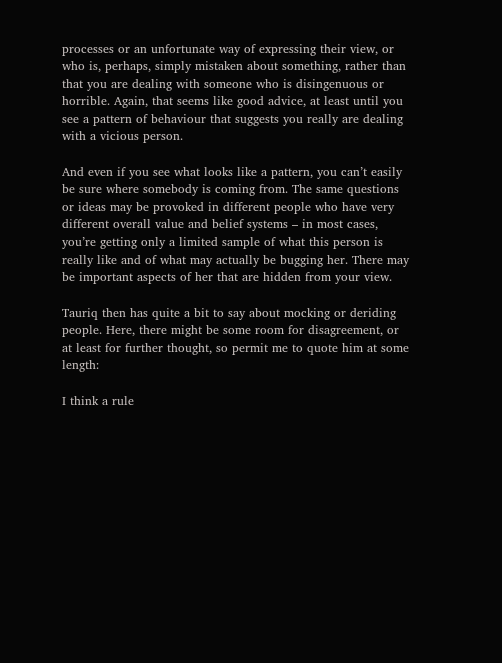processes or an unfortunate way of expressing their view, or who is, perhaps, simply mistaken about something, rather than that you are dealing with someone who is disingenuous or horrible. Again, that seems like good advice, at least until you see a pattern of behaviour that suggests you really are dealing with a vicious person.

And even if you see what looks like a pattern, you can’t easily be sure where somebody is coming from. The same questions or ideas may be provoked in different people who have very different overall value and belief systems – in most cases, you’re getting only a limited sample of what this person is really like and of what may actually be bugging her. There may be important aspects of her that are hidden from your view.

Tauriq then has quite a bit to say about mocking or deriding people. Here, there might be some room for disagreement, or at least for further thought, so permit me to quote him at some length:

I think a rule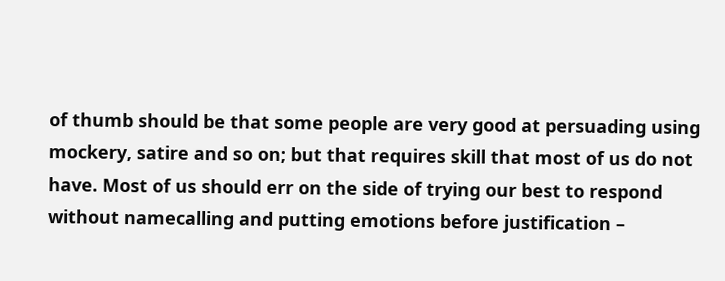of thumb should be that some people are very good at persuading using mockery, satire and so on; but that requires skill that most of us do not have. Most of us should err on the side of trying our best to respond without namecalling and putting emotions before justification –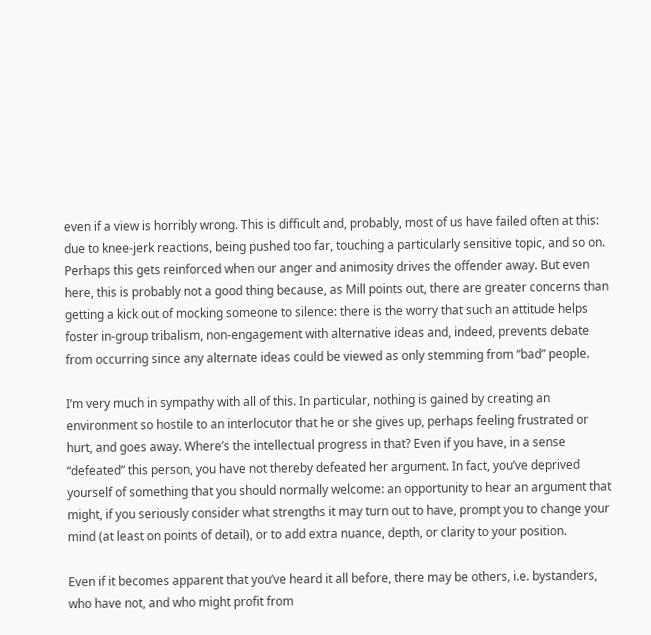even if a view is horribly wrong. This is difficult and, probably, most of us have failed often at this: due to knee-jerk reactions, being pushed too far, touching a particularly sensitive topic, and so on. Perhaps this gets reinforced when our anger and animosity drives the offender away. But even here, this is probably not a good thing because, as Mill points out, there are greater concerns than getting a kick out of mocking someone to silence: there is the worry that such an attitude helps foster in-group tribalism, non-engagement with alternative ideas and, indeed, prevents debate from occurring since any alternate ideas could be viewed as only stemming from “bad” people.

I’m very much in sympathy with all of this. In particular, nothing is gained by creating an environment so hostile to an interlocutor that he or she gives up, perhaps feeling frustrated or hurt, and goes away. Where’s the intellectual progress in that? Even if you have, in a sense “defeated” this person, you have not thereby defeated her argument. In fact, you’ve deprived yourself of something that you should normally welcome: an opportunity to hear an argument that might, if you seriously consider what strengths it may turn out to have, prompt you to change your mind (at least on points of detail), or to add extra nuance, depth, or clarity to your position.

Even if it becomes apparent that you’ve heard it all before, there may be others, i.e. bystanders, who have not, and who might profit from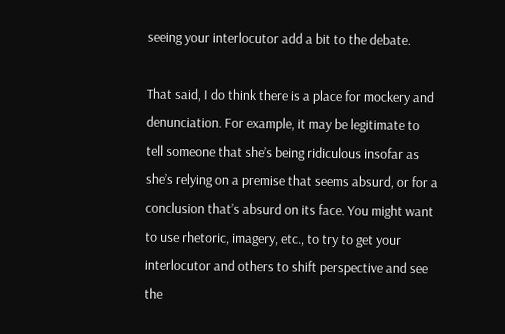seeing your interlocutor add a bit to the debate.

That said, I do think there is a place for mockery and denunciation. For example, it may be legitimate to tell someone that she’s being ridiculous insofar as she’s relying on a premise that seems absurd, or for a conclusion that’s absurd on its face. You might want to use rhetoric, imagery, etc., to try to get your interlocutor and others to shift perspective and see the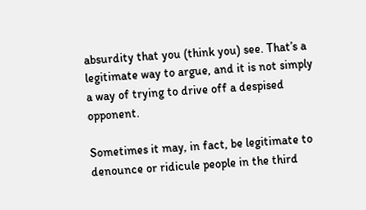absurdity that you (think you) see. That’s a legitimate way to argue, and it is not simply a way of trying to drive off a despised opponent.

Sometimes it may, in fact, be legitimate to denounce or ridicule people in the third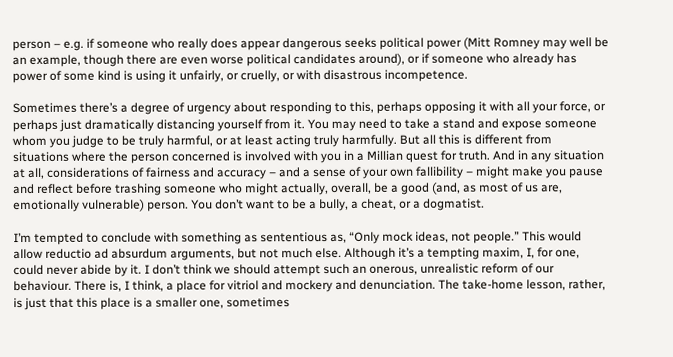person – e.g. if someone who really does appear dangerous seeks political power (Mitt Romney may well be an example, though there are even worse political candidates around), or if someone who already has power of some kind is using it unfairly, or cruelly, or with disastrous incompetence.

Sometimes there’s a degree of urgency about responding to this, perhaps opposing it with all your force, or perhaps just dramatically distancing yourself from it. You may need to take a stand and expose someone whom you judge to be truly harmful, or at least acting truly harmfully. But all this is different from situations where the person concerned is involved with you in a Millian quest for truth. And in any situation at all, considerations of fairness and accuracy – and a sense of your own fallibility – might make you pause and reflect before trashing someone who might actually, overall, be a good (and, as most of us are, emotionally vulnerable) person. You don’t want to be a bully, a cheat, or a dogmatist.

I’m tempted to conclude with something as sententious as, “Only mock ideas, not people.” This would allow reductio ad absurdum arguments, but not much else. Although it’s a tempting maxim, I, for one, could never abide by it. I don’t think we should attempt such an onerous, unrealistic reform of our behaviour. There is, I think, a place for vitriol and mockery and denunciation. The take-home lesson, rather, is just that this place is a smaller one, sometimes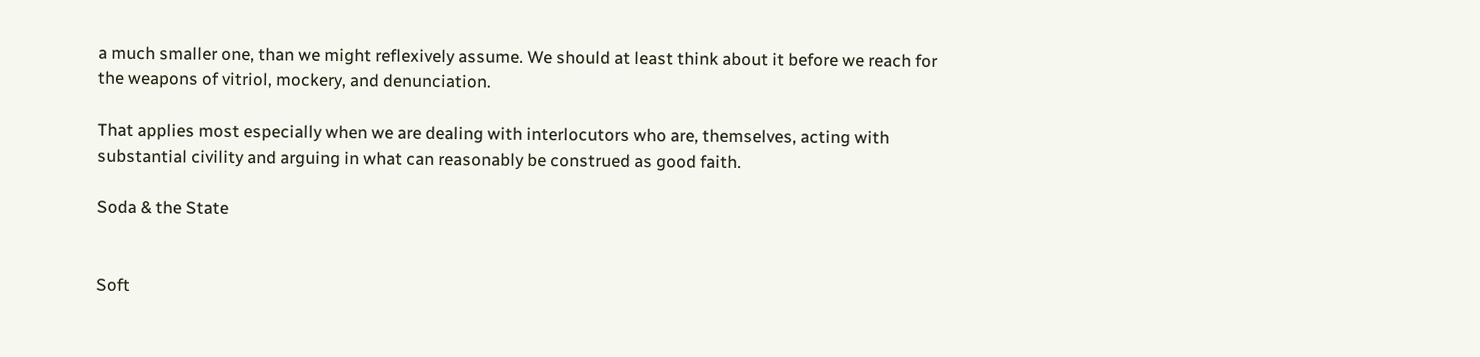a much smaller one, than we might reflexively assume. We should at least think about it before we reach for the weapons of vitriol, mockery, and denunciation.

That applies most especially when we are dealing with interlocutors who are, themselves, acting with substantial civility and arguing in what can reasonably be construed as good faith.

Soda & the State


Soft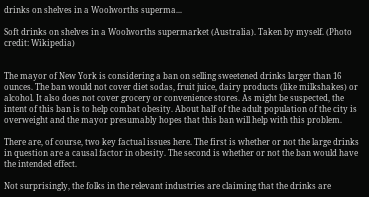drinks on shelves in a Woolworths superma...

Soft drinks on shelves in a Woolworths supermarket (Australia). Taken by myself. (Photo credit: Wikipedia)


The mayor of New York is considering a ban on selling sweetened drinks larger than 16 ounces. The ban would not cover diet sodas, fruit juice, dairy products (like milkshakes) or alcohol. It also does not cover grocery or convenience stores. As might be suspected, the intent of this ban is to help combat obesity. About half of the adult population of the city is overweight and the mayor presumably hopes that this ban will help with this problem.

There are, of course, two key factual issues here. The first is whether or not the large drinks in question are a causal factor in obesity. The second is whether or not the ban would have the intended effect.

Not surprisingly, the folks in the relevant industries are claiming that the drinks are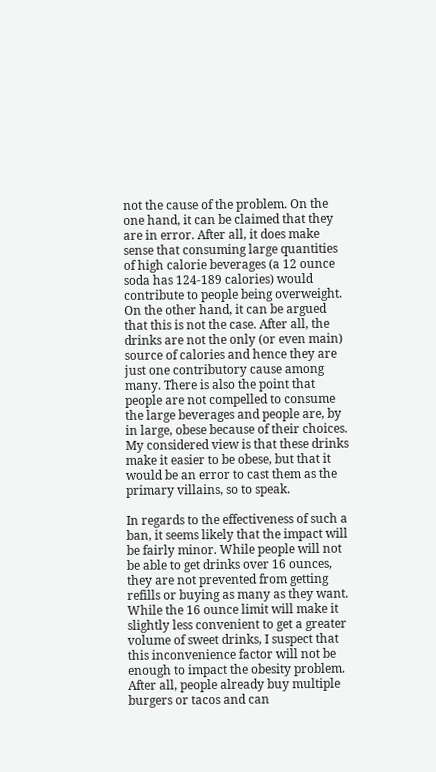not the cause of the problem. On the one hand, it can be claimed that they are in error. After all, it does make sense that consuming large quantities of high calorie beverages (a 12 ounce soda has 124-189 calories) would contribute to people being overweight. On the other hand, it can be argued that this is not the case. After all, the drinks are not the only (or even main) source of calories and hence they are just one contributory cause among many. There is also the point that people are not compelled to consume the large beverages and people are, by in large, obese because of their choices. My considered view is that these drinks make it easier to be obese, but that it would be an error to cast them as the primary villains, so to speak.

In regards to the effectiveness of such a ban, it seems likely that the impact will be fairly minor. While people will not be able to get drinks over 16 ounces, they are not prevented from getting refills or buying as many as they want. While the 16 ounce limit will make it slightly less convenient to get a greater volume of sweet drinks, I suspect that this inconvenience factor will not be enough to impact the obesity problem. After all, people already buy multiple burgers or tacos and can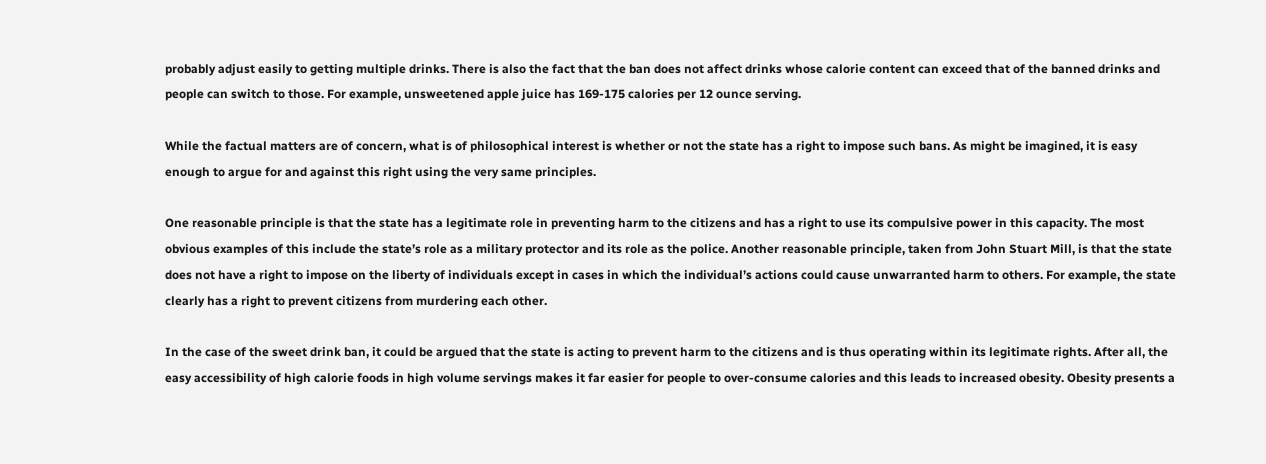probably adjust easily to getting multiple drinks. There is also the fact that the ban does not affect drinks whose calorie content can exceed that of the banned drinks and people can switch to those. For example, unsweetened apple juice has 169-175 calories per 12 ounce serving.

While the factual matters are of concern, what is of philosophical interest is whether or not the state has a right to impose such bans. As might be imagined, it is easy enough to argue for and against this right using the very same principles.

One reasonable principle is that the state has a legitimate role in preventing harm to the citizens and has a right to use its compulsive power in this capacity. The most obvious examples of this include the state’s role as a military protector and its role as the police. Another reasonable principle, taken from John Stuart Mill, is that the state does not have a right to impose on the liberty of individuals except in cases in which the individual’s actions could cause unwarranted harm to others. For example, the state clearly has a right to prevent citizens from murdering each other.

In the case of the sweet drink ban, it could be argued that the state is acting to prevent harm to the citizens and is thus operating within its legitimate rights. After all, the easy accessibility of high calorie foods in high volume servings makes it far easier for people to over-consume calories and this leads to increased obesity. Obesity presents a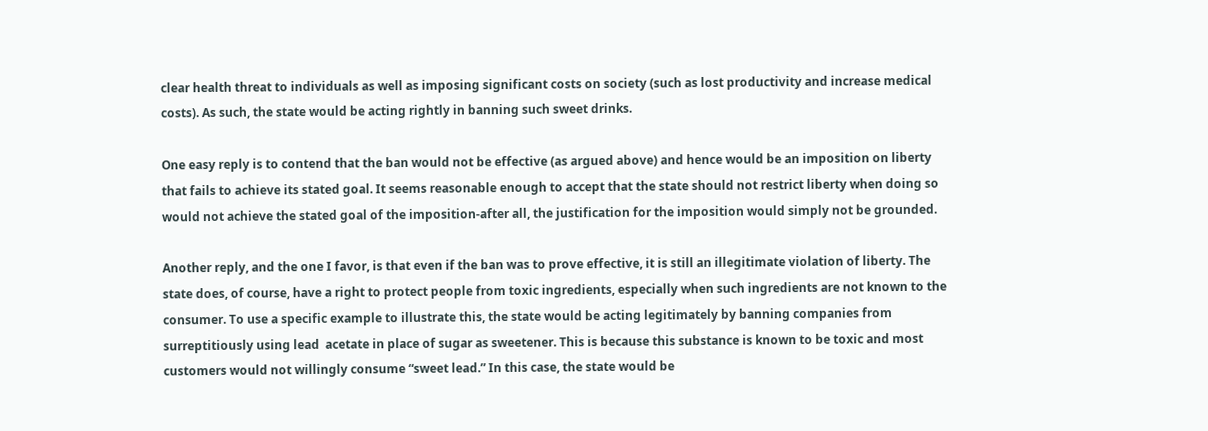clear health threat to individuals as well as imposing significant costs on society (such as lost productivity and increase medical costs). As such, the state would be acting rightly in banning such sweet drinks.

One easy reply is to contend that the ban would not be effective (as argued above) and hence would be an imposition on liberty that fails to achieve its stated goal. It seems reasonable enough to accept that the state should not restrict liberty when doing so would not achieve the stated goal of the imposition-after all, the justification for the imposition would simply not be grounded.

Another reply, and the one I favor, is that even if the ban was to prove effective, it is still an illegitimate violation of liberty. The state does, of course, have a right to protect people from toxic ingredients, especially when such ingredients are not known to the consumer. To use a specific example to illustrate this, the state would be acting legitimately by banning companies from surreptitiously using lead  acetate in place of sugar as sweetener. This is because this substance is known to be toxic and most customers would not willingly consume “sweet lead.” In this case, the state would be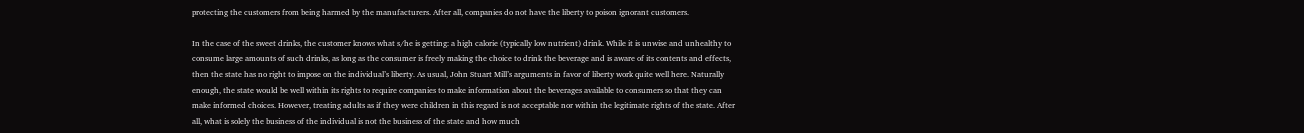protecting the customers from being harmed by the manufacturers. After all, companies do not have the liberty to poison ignorant customers.

In the case of the sweet drinks, the customer knows what s/he is getting: a high calorie (typically low nutrient) drink. While it is unwise and unhealthy to consume large amounts of such drinks, as long as the consumer is freely making the choice to drink the beverage and is aware of its contents and effects, then the state has no right to impose on the individual’s liberty. As usual, John Stuart Mill’s arguments in favor of liberty work quite well here. Naturally enough, the state would be well within its rights to require companies to make information about the beverages available to consumers so that they can make informed choices. However, treating adults as if they were children in this regard is not acceptable nor within the legitimate rights of the state. After all, what is solely the business of the individual is not the business of the state and how much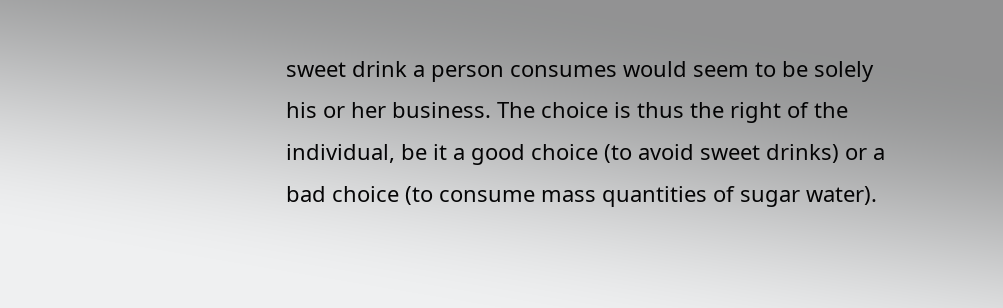sweet drink a person consumes would seem to be solely his or her business. The choice is thus the right of the individual, be it a good choice (to avoid sweet drinks) or a bad choice (to consume mass quantities of sugar water).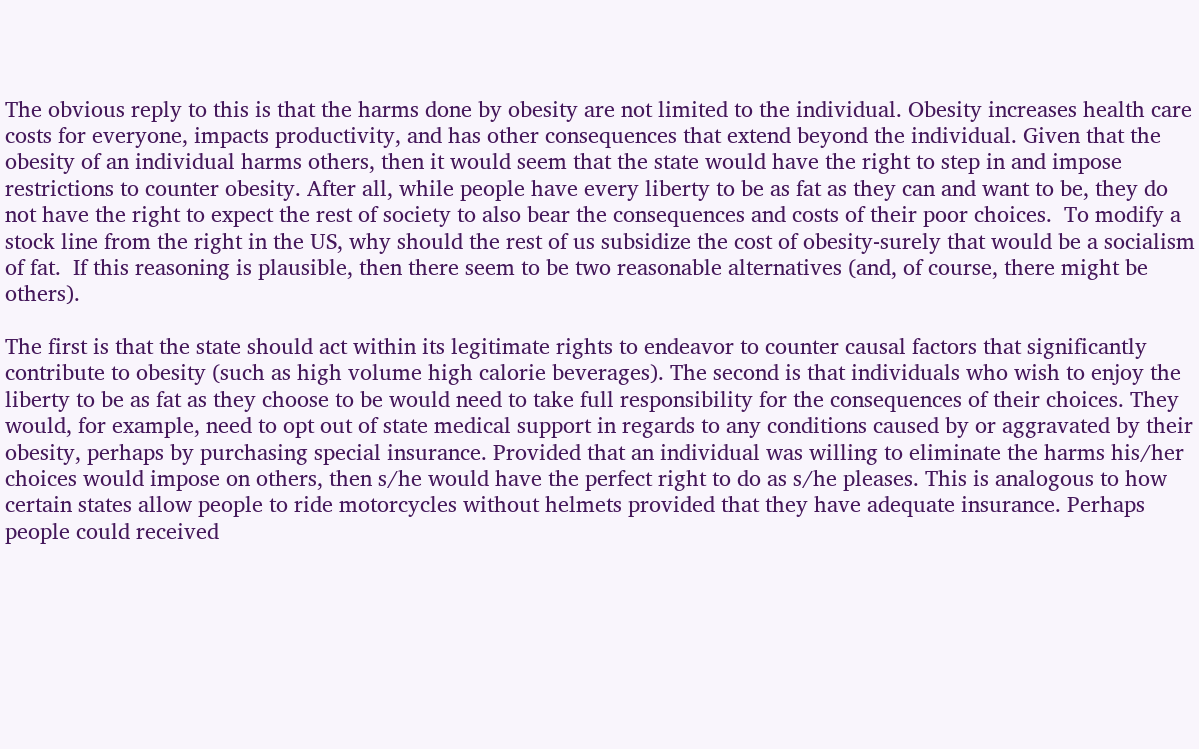The obvious reply to this is that the harms done by obesity are not limited to the individual. Obesity increases health care costs for everyone, impacts productivity, and has other consequences that extend beyond the individual. Given that the obesity of an individual harms others, then it would seem that the state would have the right to step in and impose restrictions to counter obesity. After all, while people have every liberty to be as fat as they can and want to be, they do not have the right to expect the rest of society to also bear the consequences and costs of their poor choices.  To modify a stock line from the right in the US, why should the rest of us subsidize the cost of obesity-surely that would be a socialism of fat.  If this reasoning is plausible, then there seem to be two reasonable alternatives (and, of course, there might be others).

The first is that the state should act within its legitimate rights to endeavor to counter causal factors that significantly contribute to obesity (such as high volume high calorie beverages). The second is that individuals who wish to enjoy the liberty to be as fat as they choose to be would need to take full responsibility for the consequences of their choices. They would, for example, need to opt out of state medical support in regards to any conditions caused by or aggravated by their obesity, perhaps by purchasing special insurance. Provided that an individual was willing to eliminate the harms his/her choices would impose on others, then s/he would have the perfect right to do as s/he pleases. This is analogous to how certain states allow people to ride motorcycles without helmets provided that they have adequate insurance. Perhaps people could received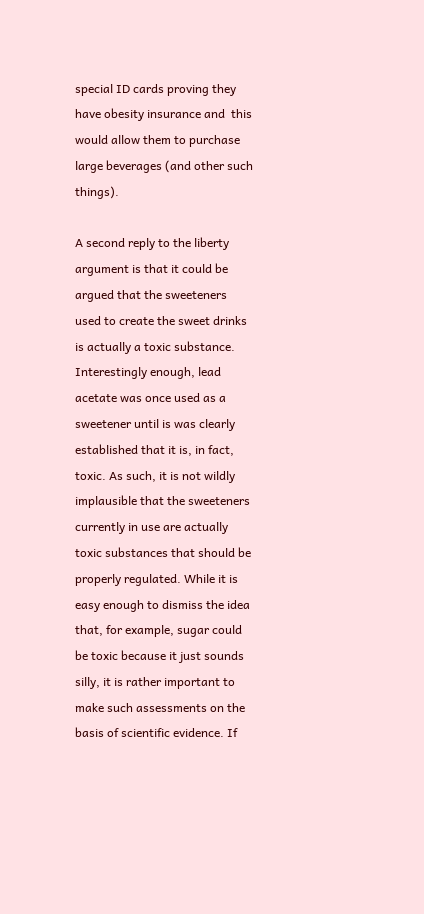special ID cards proving they have obesity insurance and  this would allow them to purchase large beverages (and other such things).

A second reply to the liberty argument is that it could be argued that the sweeteners used to create the sweet drinks is actually a toxic substance. Interestingly enough, lead acetate was once used as a sweetener until is was clearly established that it is, in fact, toxic. As such, it is not wildly implausible that the sweeteners currently in use are actually toxic substances that should be properly regulated. While it is easy enough to dismiss the idea that, for example, sugar could be toxic because it just sounds silly, it is rather important to make such assessments on the basis of scientific evidence. If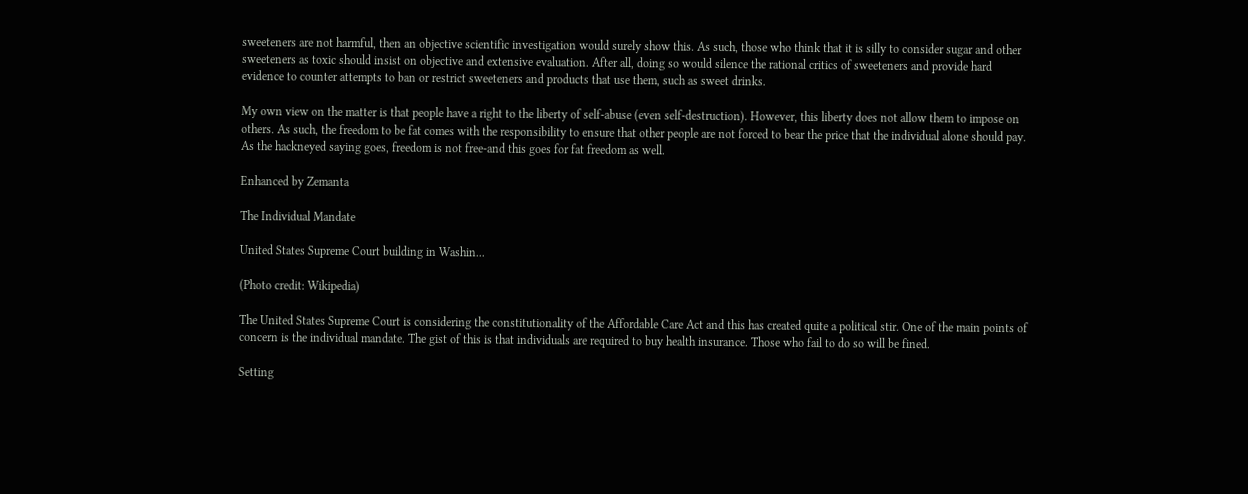sweeteners are not harmful, then an objective scientific investigation would surely show this. As such, those who think that it is silly to consider sugar and other sweeteners as toxic should insist on objective and extensive evaluation. After all, doing so would silence the rational critics of sweeteners and provide hard evidence to counter attempts to ban or restrict sweeteners and products that use them, such as sweet drinks.

My own view on the matter is that people have a right to the liberty of self-abuse (even self-destruction). However, this liberty does not allow them to impose on others. As such, the freedom to be fat comes with the responsibility to ensure that other people are not forced to bear the price that the individual alone should pay. As the hackneyed saying goes, freedom is not free-and this goes for fat freedom as well.

Enhanced by Zemanta

The Individual Mandate

United States Supreme Court building in Washin...

(Photo credit: Wikipedia)

The United States Supreme Court is considering the constitutionality of the Affordable Care Act and this has created quite a political stir. One of the main points of concern is the individual mandate. The gist of this is that individuals are required to buy health insurance. Those who fail to do so will be fined.

Setting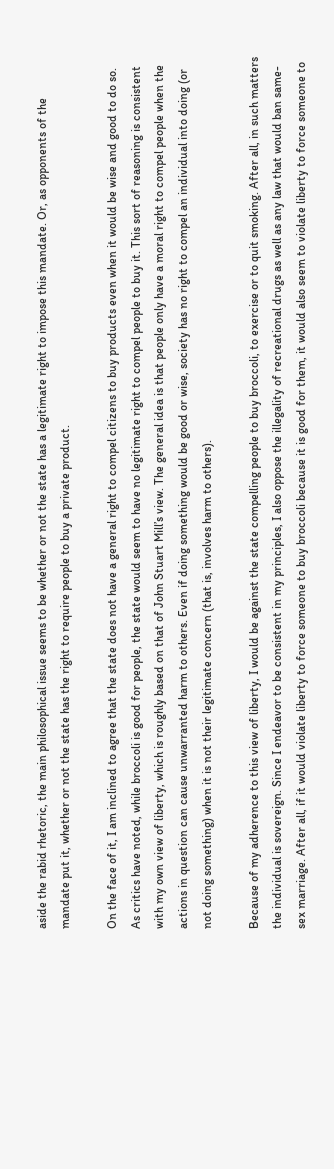aside the rabid rhetoric, the main philosophical issue seems to be whether or not the state has a legitimate right to impose this mandate. Or, as opponents of the mandate put it, whether or not the state has the right to require people to buy a private product.

On the face of it, I am inclined to agree that the state does not have a general right to compel citizens to buy products even when it would be wise and good to do so. As critics have noted, while broccoli is good for people, the state would seem to have no legitimate right to compel people to buy it. This sort of reasoning is consistent with my own view of liberty, which is roughly based on that of John Stuart Mill’s view. The general idea is that people only have a moral right to compel people when the actions in question can cause unwarranted harm to others. Even if doing something would be good or wise, society has no right to compel an individual into doing (or not doing something) when it is not their legitimate concern (that is, involves harm to others).

Because of my adherence to this view of liberty, I would be against the state compelling people to buy broccoli, to exercise or to quit smoking. After all, in such matters the individual is sovereign. Since I endeavor to be consistent in my principles, I also oppose the illegality of recreational drugs as well as any law that would ban same-sex marriage. After all, if it would violate liberty to force someone to buy broccoli because it is good for them, it would also seem to violate liberty to force someone to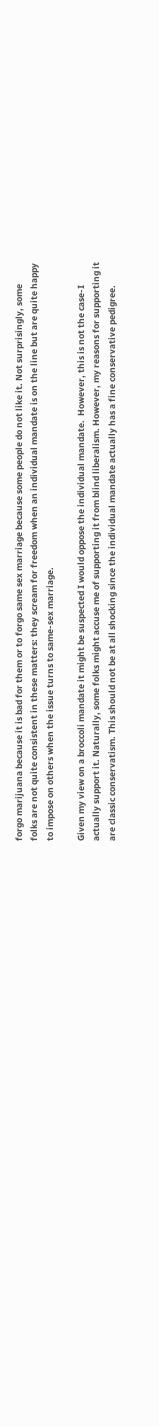forgo marijuana because it is bad for them or to forgo same sex marriage because some people do not like it. Not surprisingly, some folks are not quite consistent in these matters: they scream for freedom when an individual mandate is on the line but are quite happy to impose on others when the issue turns to same-sex marriage.

Given my view on a broccoli mandate it might be suspected I would oppose the individual mandate.  However, this is not the case-I actually support it. Naturally, some folks might accuse me of supporting it from blind liberalism. However, my reasons for supporting it are classic conservatism. This should not be at all shocking since the individual mandate actually has a fine conservative pedigree.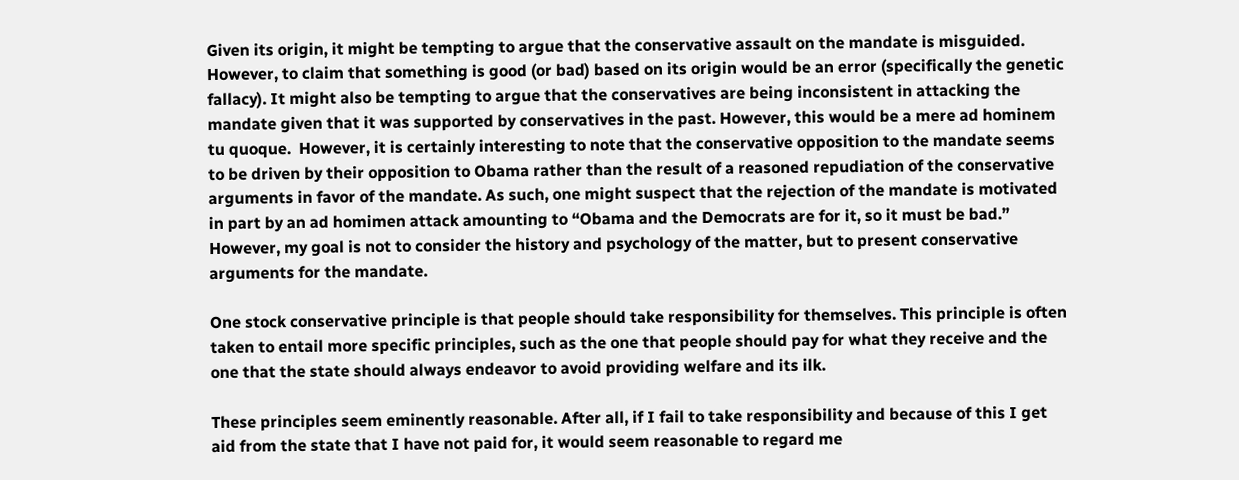Given its origin, it might be tempting to argue that the conservative assault on the mandate is misguided. However, to claim that something is good (or bad) based on its origin would be an error (specifically the genetic fallacy). It might also be tempting to argue that the conservatives are being inconsistent in attacking the mandate given that it was supported by conservatives in the past. However, this would be a mere ad hominem tu quoque.  However, it is certainly interesting to note that the conservative opposition to the mandate seems to be driven by their opposition to Obama rather than the result of a reasoned repudiation of the conservative arguments in favor of the mandate. As such, one might suspect that the rejection of the mandate is motivated in part by an ad homimen attack amounting to “Obama and the Democrats are for it, so it must be bad.” However, my goal is not to consider the history and psychology of the matter, but to present conservative arguments for the mandate.

One stock conservative principle is that people should take responsibility for themselves. This principle is often taken to entail more specific principles, such as the one that people should pay for what they receive and the one that the state should always endeavor to avoid providing welfare and its ilk.

These principles seem eminently reasonable. After all, if I fail to take responsibility and because of this I get aid from the state that I have not paid for, it would seem reasonable to regard me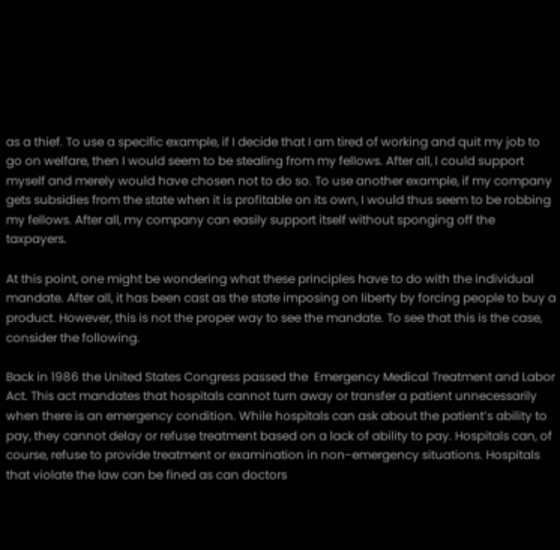as a thief. To use a specific example, if I decide that I am tired of working and quit my job to go on welfare, then I would seem to be stealing from my fellows. After all, I could support myself and merely would have chosen not to do so. To use another example, if my company gets subsidies from the state when it is profitable on its own, I would thus seem to be robbing my fellows. After all, my company can easily support itself without sponging off the taxpayers.

At this point, one might be wondering what these principles have to do with the individual mandate. After all, it has been cast as the state imposing on liberty by forcing people to buy a product. However, this is not the proper way to see the mandate. To see that this is the case, consider the following.

Back in 1986 the United States Congress passed the  Emergency Medical Treatment and Labor Act. This act mandates that hospitals cannot turn away or transfer a patient unnecessarily when there is an emergency condition. While hospitals can ask about the patient’s ability to pay, they cannot delay or refuse treatment based on a lack of ability to pay. Hospitals can, of course, refuse to provide treatment or examination in non-emergency situations. Hospitals that violate the law can be fined as can doctors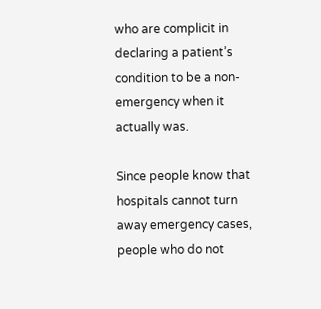who are complicit in declaring a patient’s condition to be a non-emergency when it actually was.

Since people know that hospitals cannot turn away emergency cases, people who do not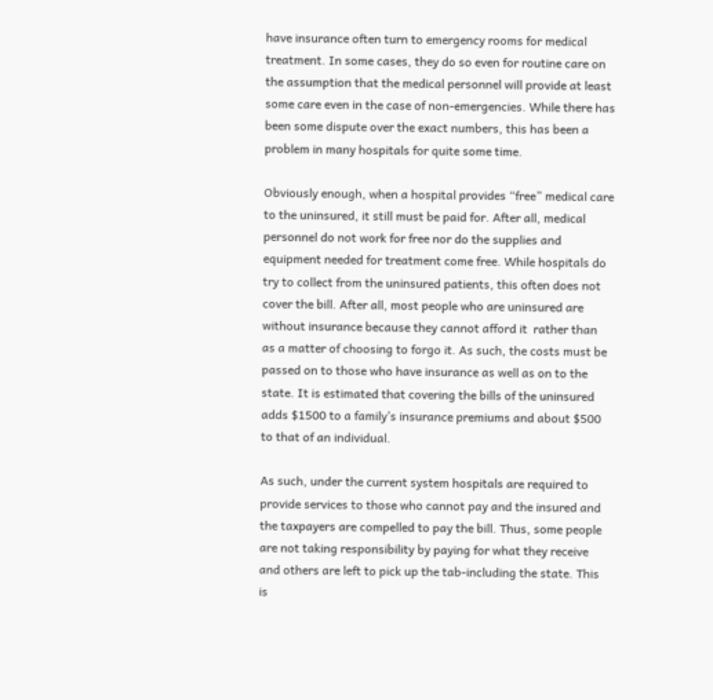have insurance often turn to emergency rooms for medical treatment. In some cases, they do so even for routine care on the assumption that the medical personnel will provide at least some care even in the case of non-emergencies. While there has been some dispute over the exact numbers, this has been a problem in many hospitals for quite some time.

Obviously enough, when a hospital provides “free” medical care to the uninsured, it still must be paid for. After all, medical personnel do not work for free nor do the supplies and equipment needed for treatment come free. While hospitals do try to collect from the uninsured patients, this often does not cover the bill. After all, most people who are uninsured are without insurance because they cannot afford it  rather than as a matter of choosing to forgo it. As such, the costs must be passed on to those who have insurance as well as on to the state. It is estimated that covering the bills of the uninsured adds $1500 to a family’s insurance premiums and about $500 to that of an individual.

As such, under the current system hospitals are required to provide services to those who cannot pay and the insured and the taxpayers are compelled to pay the bill. Thus, some people are not taking responsibility by paying for what they receive and others are left to pick up the tab-including the state. This is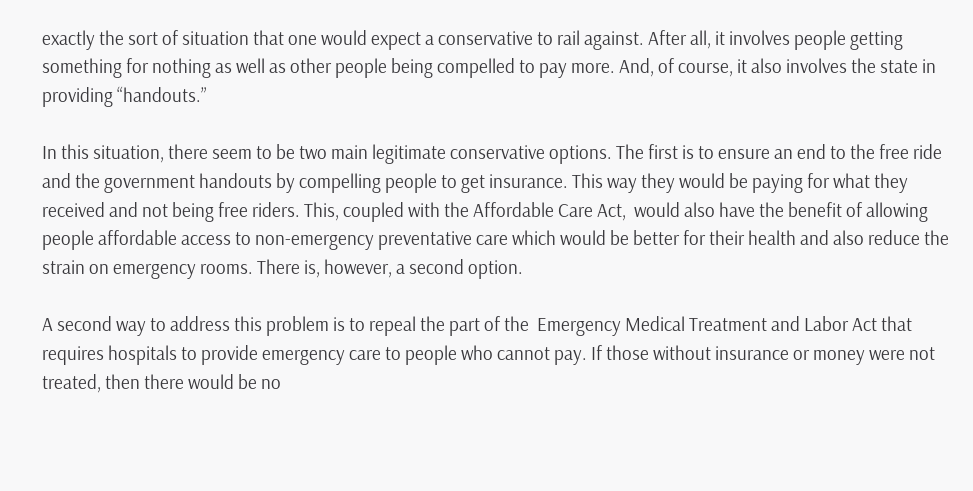exactly the sort of situation that one would expect a conservative to rail against. After all, it involves people getting something for nothing as well as other people being compelled to pay more. And, of course, it also involves the state in providing “handouts.”

In this situation, there seem to be two main legitimate conservative options. The first is to ensure an end to the free ride and the government handouts by compelling people to get insurance. This way they would be paying for what they received and not being free riders. This, coupled with the Affordable Care Act,  would also have the benefit of allowing people affordable access to non-emergency preventative care which would be better for their health and also reduce the strain on emergency rooms. There is, however, a second option.

A second way to address this problem is to repeal the part of the  Emergency Medical Treatment and Labor Act that requires hospitals to provide emergency care to people who cannot pay. If those without insurance or money were not treated, then there would be no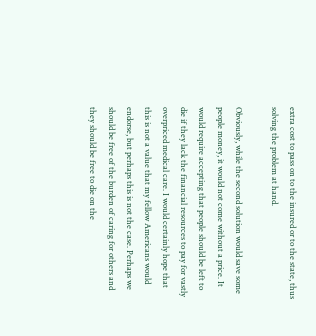extra cost to pass on to the insured or to the state, thus solving the problem at hand.

Obviously, while the second solution would save some people money, it would not come without a price. It would require accepting that people should be left to die if they lack the financial resources to pay for vastly overpriced medical care. I would certainly hope that this is not a value that my fellow Americans would endorse, but perhaps this is not the case. Perhaps we should be free of the burden of caring for others and they should be free to die on the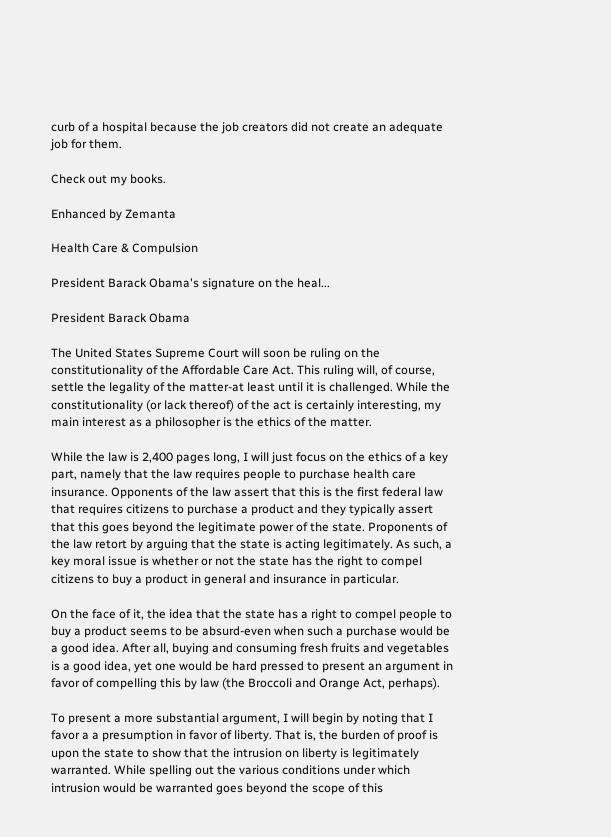curb of a hospital because the job creators did not create an adequate  job for them.

Check out my books.

Enhanced by Zemanta

Health Care & Compulsion

President Barack Obama's signature on the heal...

President Barack Obama

The United States Supreme Court will soon be ruling on the constitutionality of the Affordable Care Act. This ruling will, of course, settle the legality of the matter-at least until it is challenged. While the constitutionality (or lack thereof) of the act is certainly interesting, my main interest as a philosopher is the ethics of the matter.

While the law is 2,400 pages long, I will just focus on the ethics of a key part, namely that the law requires people to purchase health care insurance. Opponents of the law assert that this is the first federal law that requires citizens to purchase a product and they typically assert  that this goes beyond the legitimate power of the state. Proponents of the law retort by arguing that the state is acting legitimately. As such, a key moral issue is whether or not the state has the right to compel citizens to buy a product in general and insurance in particular.

On the face of it, the idea that the state has a right to compel people to buy a product seems to be absurd-even when such a purchase would be a good idea. After all, buying and consuming fresh fruits and vegetables is a good idea, yet one would be hard pressed to present an argument in favor of compelling this by law (the Broccoli and Orange Act, perhaps).

To present a more substantial argument, I will begin by noting that I favor a a presumption in favor of liberty. That is, the burden of proof is upon the state to show that the intrusion on liberty is legitimately warranted. While spelling out the various conditions under which intrusion would be warranted goes beyond the scope of this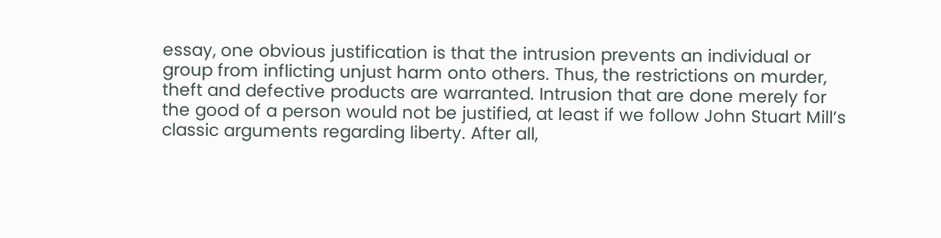essay, one obvious justification is that the intrusion prevents an individual or group from inflicting unjust harm onto others. Thus, the restrictions on murder, theft and defective products are warranted. Intrusion that are done merely for the good of a person would not be justified, at least if we follow John Stuart Mill’s classic arguments regarding liberty. After all,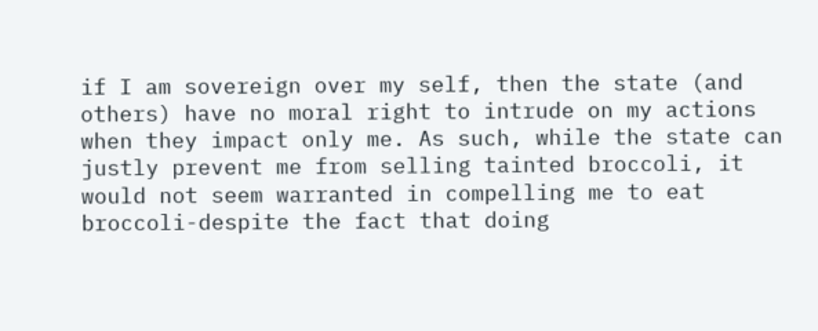if I am sovereign over my self, then the state (and others) have no moral right to intrude on my actions when they impact only me. As such, while the state can justly prevent me from selling tainted broccoli, it would not seem warranted in compelling me to eat broccoli-despite the fact that doing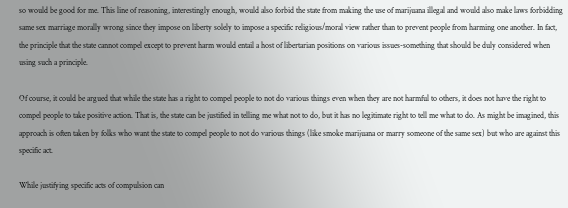so would be good for me. This line of reasoning, interestingly enough, would also forbid the state from making the use of marijuana illegal and would also make laws forbidding same sex marriage morally wrong since they impose on liberty solely to impose a specific religious/moral view rather than to prevent people from harming one another. In fact, the principle that the state cannot compel except to prevent harm would entail a host of libertarian positions on various issues-something that should be duly considered when using such a principle.

Of course, it could be argued that while the state has a right to compel people to not do various things even when they are not harmful to others, it does not have the right to compel people to take positive action. That is, the state can be justified in telling me what not to do, but it has no legitimate right to tell me what to do. As might be imagined, this approach is often taken by folks who want the state to compel people to not do various things (like smoke marijuana or marry someone of the same sex) but who are against this specific act.

While justifying specific acts of compulsion can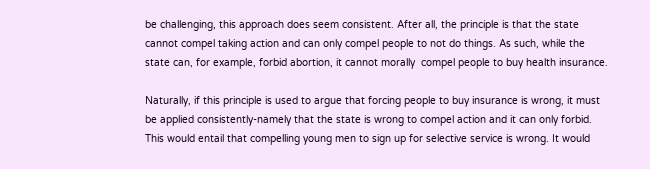be challenging, this approach does seem consistent. After all, the principle is that the state cannot compel taking action and can only compel people to not do things. As such, while the state can, for example, forbid abortion, it cannot morally  compel people to buy health insurance.

Naturally, if this principle is used to argue that forcing people to buy insurance is wrong, it must be applied consistently-namely that the state is wrong to compel action and it can only forbid. This would entail that compelling young men to sign up for selective service is wrong. It would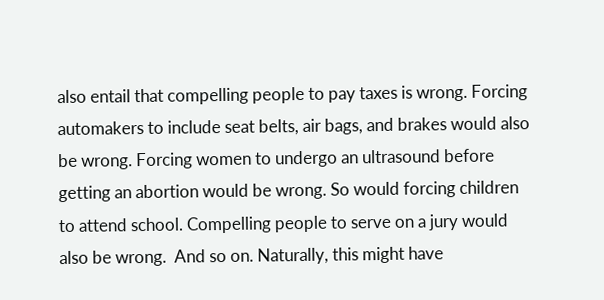also entail that compelling people to pay taxes is wrong. Forcing automakers to include seat belts, air bags, and brakes would also be wrong. Forcing women to undergo an ultrasound before getting an abortion would be wrong. So would forcing children to attend school. Compelling people to serve on a jury would also be wrong.  And so on. Naturally, this might have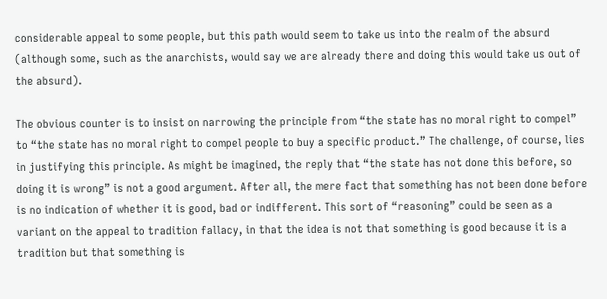considerable appeal to some people, but this path would seem to take us into the realm of the absurd (although some, such as the anarchists, would say we are already there and doing this would take us out of the absurd).

The obvious counter is to insist on narrowing the principle from “the state has no moral right to compel” to “the state has no moral right to compel people to buy a specific product.” The challenge, of course, lies in justifying this principle. As might be imagined, the reply that “the state has not done this before, so doing it is wrong” is not a good argument. After all, the mere fact that something has not been done before is no indication of whether it is good, bad or indifferent. This sort of “reasoning” could be seen as a variant on the appeal to tradition fallacy, in that the idea is not that something is good because it is a tradition but that something is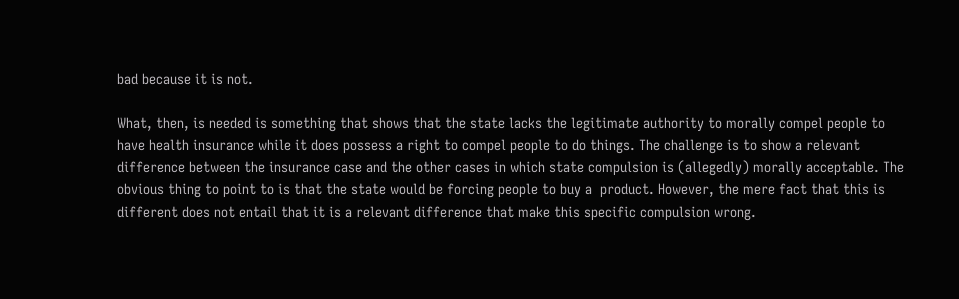bad because it is not.

What, then, is needed is something that shows that the state lacks the legitimate authority to morally compel people to have health insurance while it does possess a right to compel people to do things. The challenge is to show a relevant difference between the insurance case and the other cases in which state compulsion is (allegedly) morally acceptable. The obvious thing to point to is that the state would be forcing people to buy a  product. However, the mere fact that this is different does not entail that it is a relevant difference that make this specific compulsion wrong.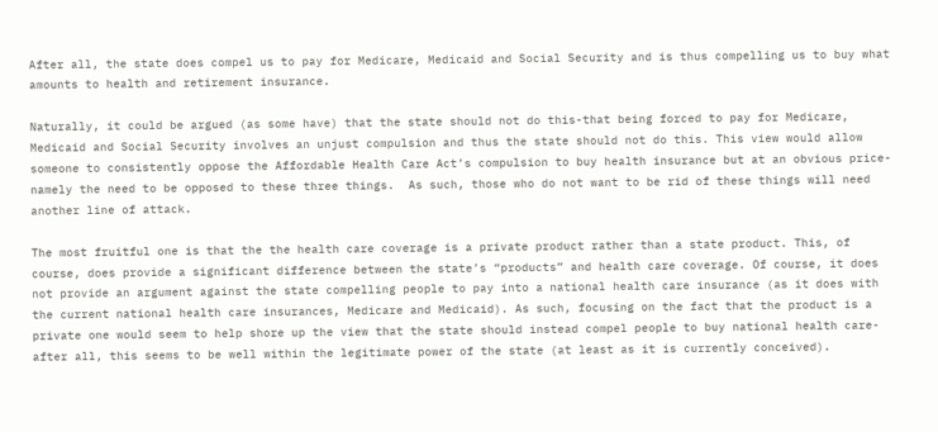After all, the state does compel us to pay for Medicare, Medicaid and Social Security and is thus compelling us to buy what amounts to health and retirement insurance.

Naturally, it could be argued (as some have) that the state should not do this-that being forced to pay for Medicare, Medicaid and Social Security involves an unjust compulsion and thus the state should not do this. This view would allow someone to consistently oppose the Affordable Health Care Act’s compulsion to buy health insurance but at an obvious price-namely the need to be opposed to these three things.  As such, those who do not want to be rid of these things will need another line of attack.

The most fruitful one is that the the health care coverage is a private product rather than a state product. This, of course, does provide a significant difference between the state’s “products” and health care coverage. Of course, it does not provide an argument against the state compelling people to pay into a national health care insurance (as it does with the current national health care insurances, Medicare and Medicaid). As such, focusing on the fact that the product is a private one would seem to help shore up the view that the state should instead compel people to buy national health care-after all, this seems to be well within the legitimate power of the state (at least as it is currently conceived).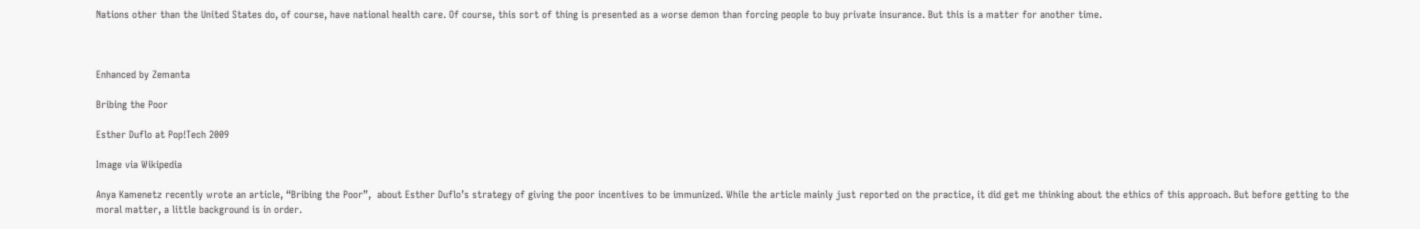Nations other than the United States do, of course, have national health care. Of course, this sort of thing is presented as a worse demon than forcing people to buy private insurance. But this is a matter for another time.



Enhanced by Zemanta

Bribing the Poor

Esther Duflo at Pop!Tech 2009

Image via Wikipedia

Anya Kamenetz recently wrote an article, “Bribing the Poor”,  about Esther Duflo’s strategy of giving the poor incentives to be immunized. While the article mainly just reported on the practice, it did get me thinking about the ethics of this approach. But before getting to the moral matter, a little background is in order.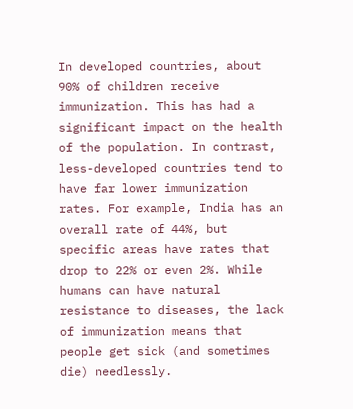In developed countries, about 90% of children receive immunization. This has had a significant impact on the health of the population. In contrast, less-developed countries tend to have far lower immunization rates. For example, India has an overall rate of 44%, but specific areas have rates that drop to 22% or even 2%. While humans can have natural resistance to diseases, the lack of immunization means that people get sick (and sometimes die) needlessly.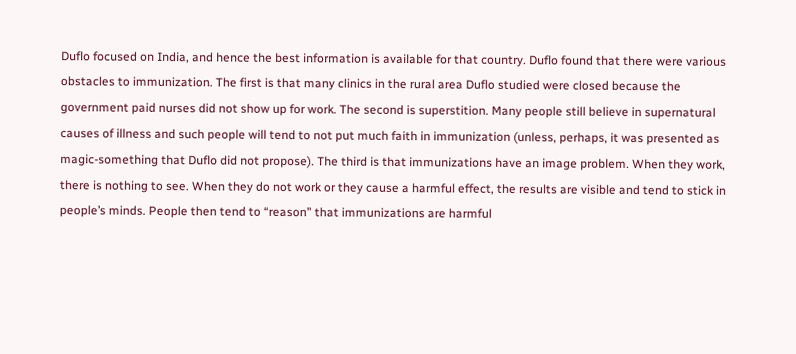Duflo focused on India, and hence the best information is available for that country. Duflo found that there were various obstacles to immunization. The first is that many clinics in the rural area Duflo studied were closed because the government paid nurses did not show up for work. The second is superstition. Many people still believe in supernatural causes of illness and such people will tend to not put much faith in immunization (unless, perhaps, it was presented as magic-something that Duflo did not propose). The third is that immunizations have an image problem. When they work, there is nothing to see. When they do not work or they cause a harmful effect, the results are visible and tend to stick in people’s minds. People then tend to “reason” that immunizations are harmful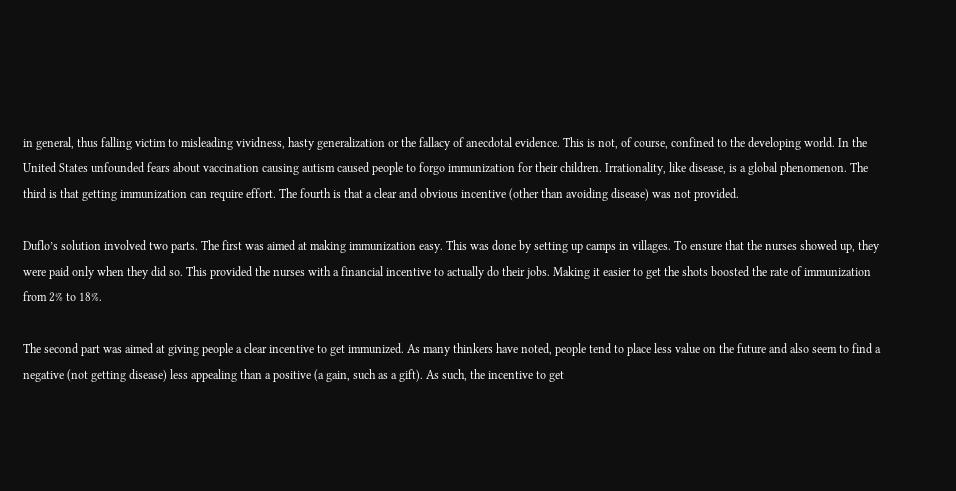in general, thus falling victim to misleading vividness, hasty generalization or the fallacy of anecdotal evidence. This is not, of course, confined to the developing world. In the United States unfounded fears about vaccination causing autism caused people to forgo immunization for their children. Irrationality, like disease, is a global phenomenon. The third is that getting immunization can require effort. The fourth is that a clear and obvious incentive (other than avoiding disease) was not provided.

Duflo’s solution involved two parts. The first was aimed at making immunization easy. This was done by setting up camps in villages. To ensure that the nurses showed up, they were paid only when they did so. This provided the nurses with a financial incentive to actually do their jobs. Making it easier to get the shots boosted the rate of immunization from 2% to 18%.

The second part was aimed at giving people a clear incentive to get immunized. As many thinkers have noted, people tend to place less value on the future and also seem to find a negative (not getting disease) less appealing than a positive (a gain, such as a gift). As such, the incentive to get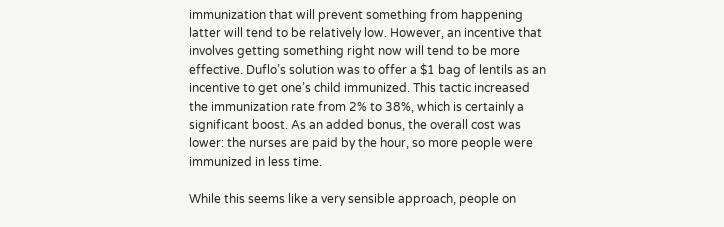immunization that will prevent something from happening latter will tend to be relatively low. However, an incentive that involves getting something right now will tend to be more effective. Duflo’s solution was to offer a $1 bag of lentils as an incentive to get one’s child immunized. This tactic increased the immunization rate from 2% to 38%, which is certainly a significant boost. As an added bonus, the overall cost was lower: the nurses are paid by the hour, so more people were immunized in less time.

While this seems like a very sensible approach, people on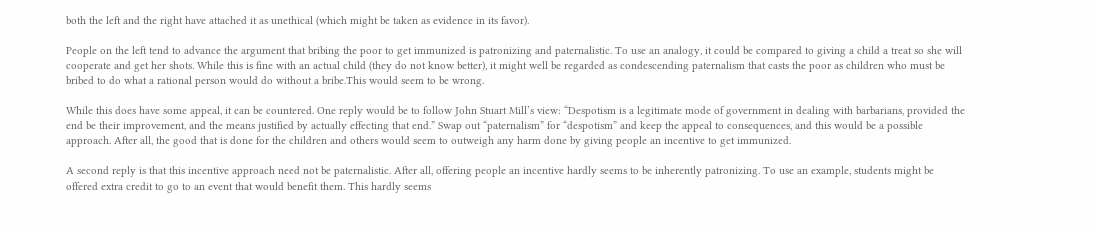both the left and the right have attached it as unethical (which might be taken as evidence in its favor).

People on the left tend to advance the argument that bribing the poor to get immunized is patronizing and paternalistic. To use an analogy, it could be compared to giving a child a treat so she will cooperate and get her shots. While this is fine with an actual child (they do not know better), it might well be regarded as condescending paternalism that casts the poor as children who must be bribed to do what a rational person would do without a bribe.This would seem to be wrong.

While this does have some appeal, it can be countered. One reply would be to follow John Stuart Mill’s view: “Despotism is a legitimate mode of government in dealing with barbarians, provided the end be their improvement, and the means justified by actually effecting that end.” Swap out “paternalism” for “despotism” and keep the appeal to consequences, and this would be a possible approach. After all, the good that is done for the children and others would seem to outweigh any harm done by giving people an incentive to get immunized.

A second reply is that this incentive approach need not be paternalistic. After all, offering people an incentive hardly seems to be inherently patronizing. To use an example, students might be offered extra credit to go to an event that would benefit them. This hardly seems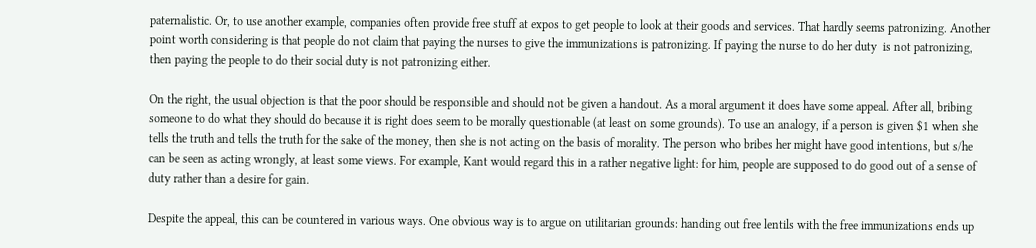paternalistic. Or, to use another example, companies often provide free stuff at expos to get people to look at their goods and services. That hardly seems patronizing. Another point worth considering is that people do not claim that paying the nurses to give the immunizations is patronizing. If paying the nurse to do her duty  is not patronizing, then paying the people to do their social duty is not patronizing either.

On the right, the usual objection is that the poor should be responsible and should not be given a handout. As a moral argument it does have some appeal. After all, bribing someone to do what they should do because it is right does seem to be morally questionable (at least on some grounds). To use an analogy, if a person is given $1 when she tells the truth and tells the truth for the sake of the money, then she is not acting on the basis of morality. The person who bribes her might have good intentions, but s/he can be seen as acting wrongly, at least some views. For example, Kant would regard this in a rather negative light: for him, people are supposed to do good out of a sense of duty rather than a desire for gain.

Despite the appeal, this can be countered in various ways. One obvious way is to argue on utilitarian grounds: handing out free lentils with the free immunizations ends up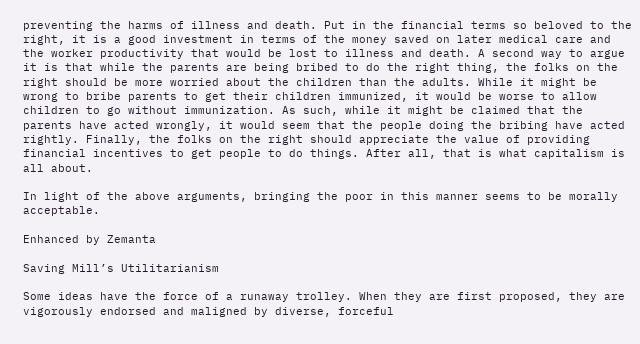preventing the harms of illness and death. Put in the financial terms so beloved to the right, it is a good investment in terms of the money saved on later medical care and the worker productivity that would be lost to illness and death. A second way to argue it is that while the parents are being bribed to do the right thing, the folks on the right should be more worried about the children than the adults. While it might be wrong to bribe parents to get their children immunized, it would be worse to allow children to go without immunization. As such, while it might be claimed that the parents have acted wrongly, it would seem that the people doing the bribing have acted rightly. Finally, the folks on the right should appreciate the value of providing financial incentives to get people to do things. After all, that is what capitalism is all about.

In light of the above arguments, bringing the poor in this manner seems to be morally acceptable.

Enhanced by Zemanta

Saving Mill’s Utilitarianism

Some ideas have the force of a runaway trolley. When they are first proposed, they are vigorously endorsed and maligned by diverse, forceful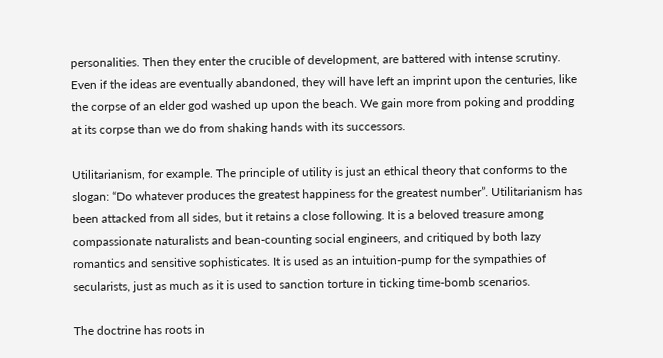personalities. Then they enter the crucible of development, are battered with intense scrutiny. Even if the ideas are eventually abandoned, they will have left an imprint upon the centuries, like the corpse of an elder god washed up upon the beach. We gain more from poking and prodding at its corpse than we do from shaking hands with its successors.

Utilitarianism, for example. The principle of utility is just an ethical theory that conforms to the slogan: “Do whatever produces the greatest happiness for the greatest number”. Utilitarianism has been attacked from all sides, but it retains a close following. It is a beloved treasure among compassionate naturalists and bean-counting social engineers, and critiqued by both lazy romantics and sensitive sophisticates. It is used as an intuition-pump for the sympathies of secularists, just as much as it is used to sanction torture in ticking time-bomb scenarios.

The doctrine has roots in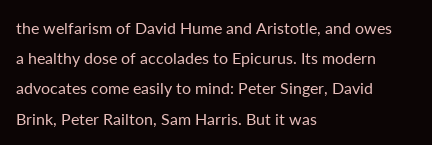the welfarism of David Hume and Aristotle, and owes a healthy dose of accolades to Epicurus. Its modern advocates come easily to mind: Peter Singer, David Brink, Peter Railton, Sam Harris. But it was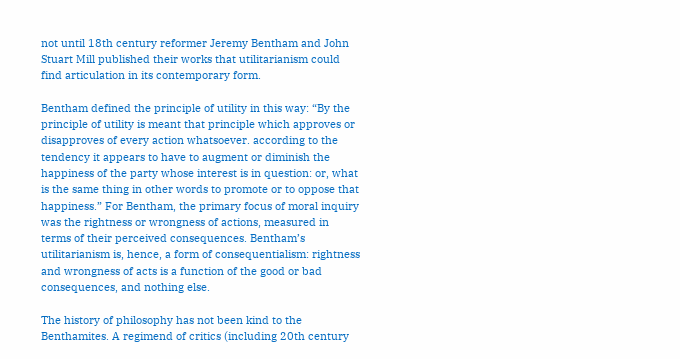not until 18th century reformer Jeremy Bentham and John Stuart Mill published their works that utilitarianism could find articulation in its contemporary form.

Bentham defined the principle of utility in this way: “By the principle of utility is meant that principle which approves or disapproves of every action whatsoever. according to the tendency it appears to have to augment or diminish the happiness of the party whose interest is in question: or, what is the same thing in other words to promote or to oppose that happiness.” For Bentham, the primary focus of moral inquiry was the rightness or wrongness of actions, measured in terms of their perceived consequences. Bentham’s utilitarianism is, hence, a form of consequentialism: rightness and wrongness of acts is a function of the good or bad consequences, and nothing else.

The history of philosophy has not been kind to the Benthamites. A regimend of critics (including 20th century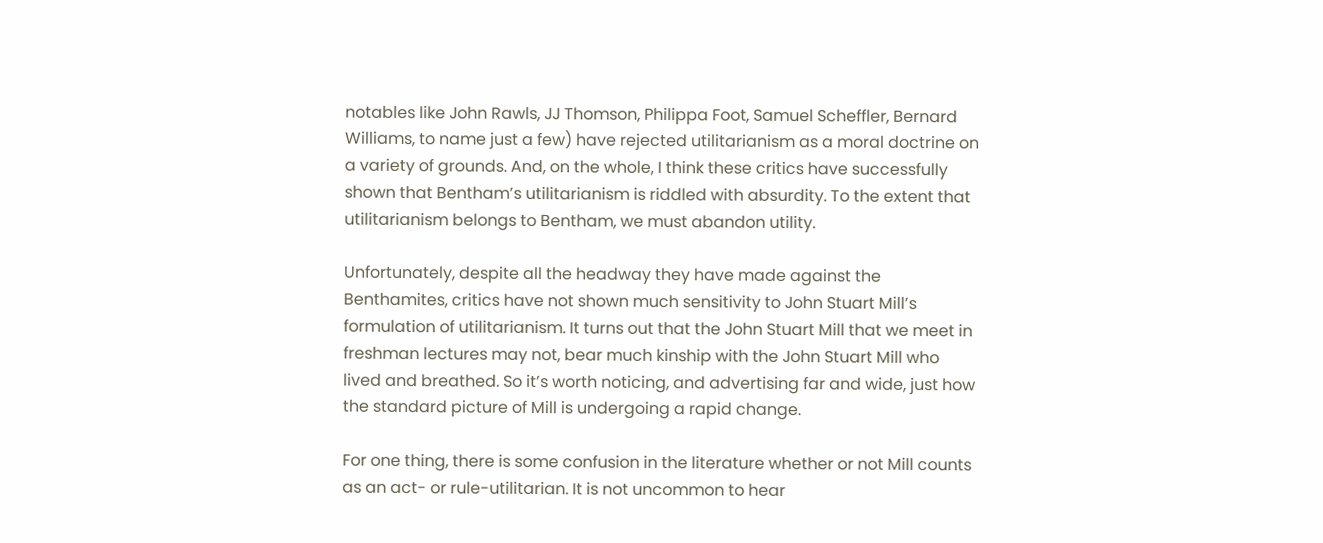notables like John Rawls, JJ Thomson, Philippa Foot, Samuel Scheffler, Bernard Williams, to name just a few) have rejected utilitarianism as a moral doctrine on a variety of grounds. And, on the whole, I think these critics have successfully shown that Bentham’s utilitarianism is riddled with absurdity. To the extent that utilitarianism belongs to Bentham, we must abandon utility.

Unfortunately, despite all the headway they have made against the Benthamites, critics have not shown much sensitivity to John Stuart Mill’s formulation of utilitarianism. It turns out that the John Stuart Mill that we meet in freshman lectures may not, bear much kinship with the John Stuart Mill who lived and breathed. So it’s worth noticing, and advertising far and wide, just how the standard picture of Mill is undergoing a rapid change.

For one thing, there is some confusion in the literature whether or not Mill counts as an act- or rule-utilitarian. It is not uncommon to hear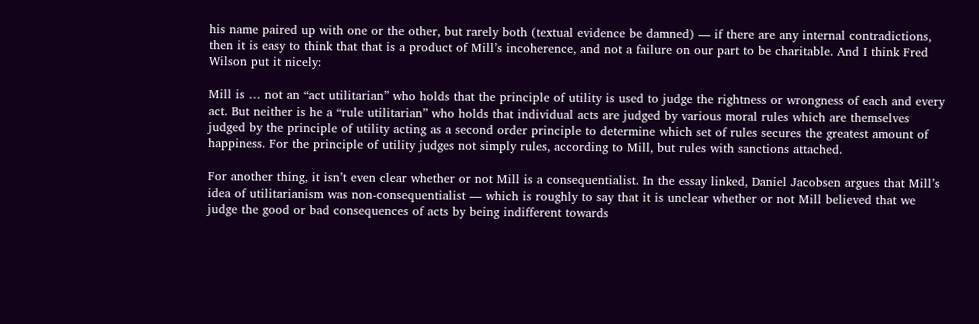his name paired up with one or the other, but rarely both (textual evidence be damned) — if there are any internal contradictions, then it is easy to think that that is a product of Mill’s incoherence, and not a failure on our part to be charitable. And I think Fred Wilson put it nicely:

Mill is … not an “act utilitarian” who holds that the principle of utility is used to judge the rightness or wrongness of each and every act. But neither is he a “rule utilitarian” who holds that individual acts are judged by various moral rules which are themselves judged by the principle of utility acting as a second order principle to determine which set of rules secures the greatest amount of happiness. For the principle of utility judges not simply rules, according to Mill, but rules with sanctions attached.

For another thing, it isn’t even clear whether or not Mill is a consequentialist. In the essay linked, Daniel Jacobsen argues that Mill’s idea of utilitarianism was non-consequentialist — which is roughly to say that it is unclear whether or not Mill believed that we judge the good or bad consequences of acts by being indifferent towards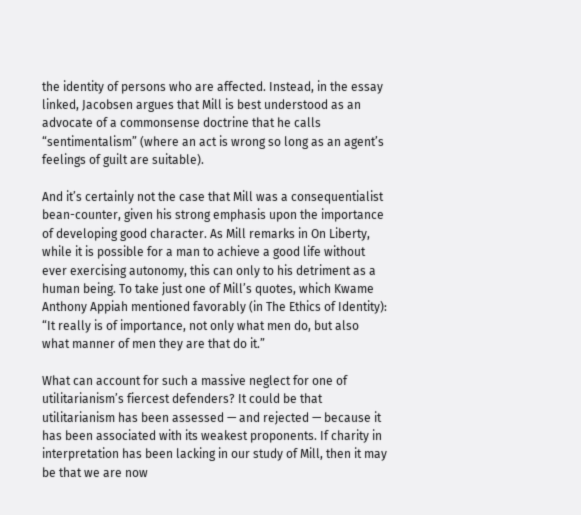the identity of persons who are affected. Instead, in the essay linked, Jacobsen argues that Mill is best understood as an advocate of a commonsense doctrine that he calls “sentimentalism” (where an act is wrong so long as an agent’s feelings of guilt are suitable).

And it’s certainly not the case that Mill was a consequentialist bean-counter, given his strong emphasis upon the importance of developing good character. As Mill remarks in On Liberty, while it is possible for a man to achieve a good life without ever exercising autonomy, this can only to his detriment as a human being. To take just one of Mill’s quotes, which Kwame Anthony Appiah mentioned favorably (in The Ethics of Identity): “It really is of importance, not only what men do, but also what manner of men they are that do it.”

What can account for such a massive neglect for one of utilitarianism’s fiercest defenders? It could be that utilitarianism has been assessed — and rejected — because it has been associated with its weakest proponents. If charity in interpretation has been lacking in our study of Mill, then it may be that we are now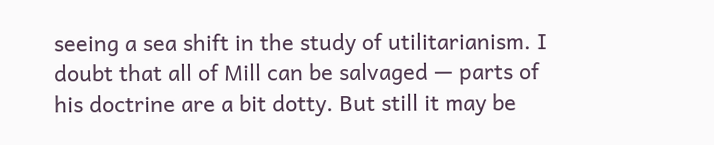seeing a sea shift in the study of utilitarianism. I doubt that all of Mill can be salvaged — parts of his doctrine are a bit dotty. But still it may be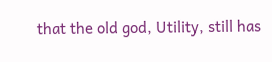that the old god, Utility, still has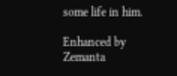some life in him.

Enhanced by Zemanta